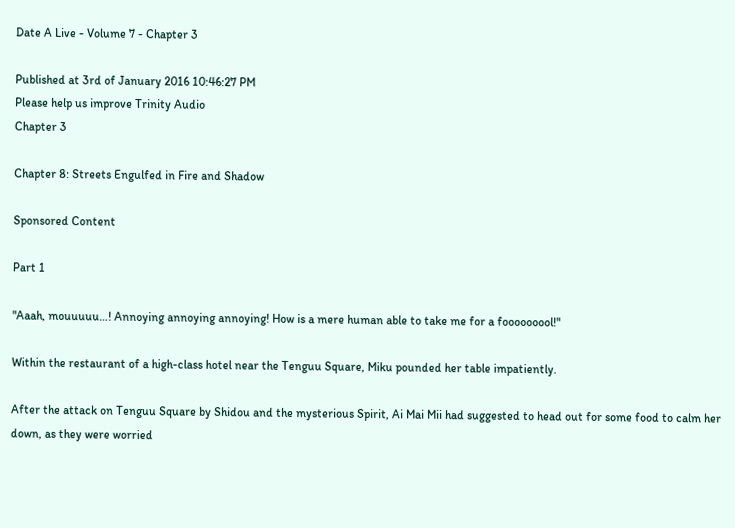Date A Live - Volume 7 - Chapter 3

Published at 3rd of January 2016 10:46:27 PM
Please help us improve Trinity Audio
Chapter 3

Chapter 8: Streets Engulfed in Fire and Shadow

Sponsored Content

Part 1

"Aaah, mouuuuu…! Annoying annoying annoying! How is a mere human able to take me for a fooooooool!"

Within the restaurant of a high-class hotel near the Tenguu Square, Miku pounded her table impatiently.

After the attack on Tenguu Square by Shidou and the mysterious Spirit, Ai Mai Mii had suggested to head out for some food to calm her down, as they were worried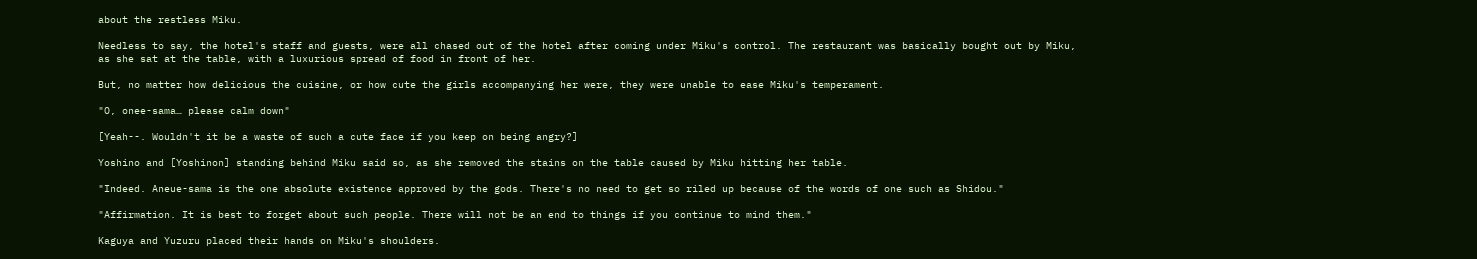about the restless Miku.

Needless to say, the hotel's staff and guests, were all chased out of the hotel after coming under Miku's control. The restaurant was basically bought out by Miku, as she sat at the table, with a luxurious spread of food in front of her.

But, no matter how delicious the cuisine, or how cute the girls accompanying her were, they were unable to ease Miku's temperament.

"O, onee-sama… please calm down"

[Yeah--. Wouldn't it be a waste of such a cute face if you keep on being angry?]

Yoshino and [Yoshinon] standing behind Miku said so, as she removed the stains on the table caused by Miku hitting her table.

"Indeed. Aneue-sama is the one absolute existence approved by the gods. There's no need to get so riled up because of the words of one such as Shidou."

"Affirmation. It is best to forget about such people. There will not be an end to things if you continue to mind them."

Kaguya and Yuzuru placed their hands on Miku's shoulders.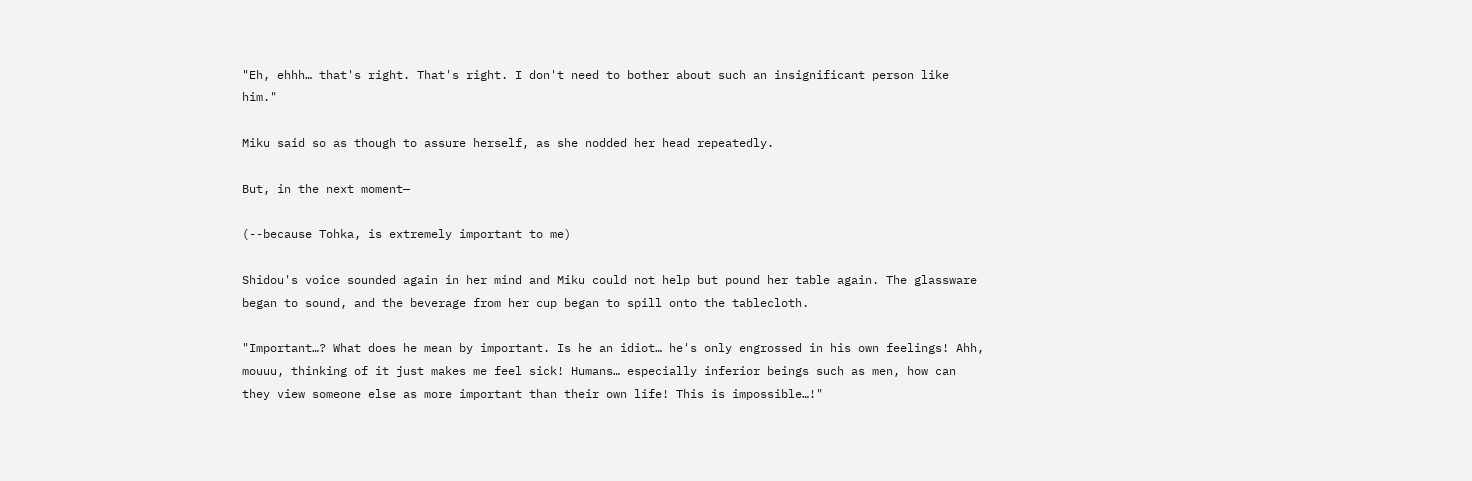"Eh, ehhh… that's right. That's right. I don't need to bother about such an insignificant person like him."

Miku said so as though to assure herself, as she nodded her head repeatedly.

But, in the next moment—

(--because Tohka, is extremely important to me)

Shidou's voice sounded again in her mind and Miku could not help but pound her table again. The glassware began to sound, and the beverage from her cup began to spill onto the tablecloth.

"Important…? What does he mean by important. Is he an idiot… he's only engrossed in his own feelings! Ahh, mouuu, thinking of it just makes me feel sick! Humans… especially inferior beings such as men, how can they view someone else as more important than their own life! This is impossible…!"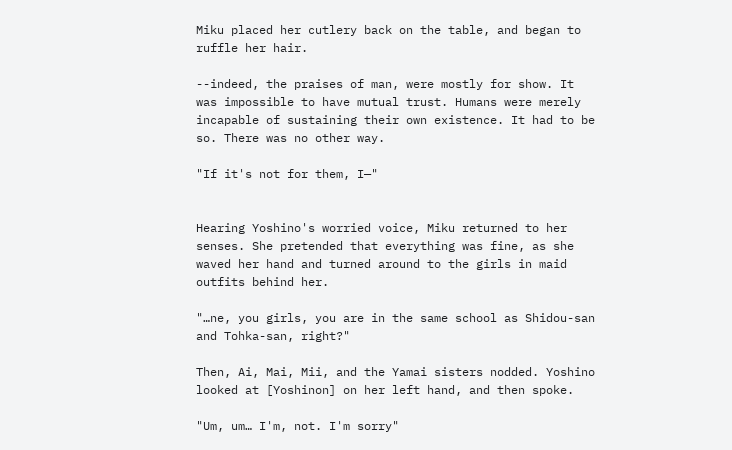Miku placed her cutlery back on the table, and began to ruffle her hair.

--indeed, the praises of man, were mostly for show. It was impossible to have mutual trust. Humans were merely incapable of sustaining their own existence. It had to be so. There was no other way.

"If it's not for them, I—"


Hearing Yoshino's worried voice, Miku returned to her senses. She pretended that everything was fine, as she waved her hand and turned around to the girls in maid outfits behind her.

"…ne, you girls, you are in the same school as Shidou-san and Tohka-san, right?"

Then, Ai, Mai, Mii, and the Yamai sisters nodded. Yoshino looked at [Yoshinon] on her left hand, and then spoke.

"Um, um… I'm, not. I'm sorry"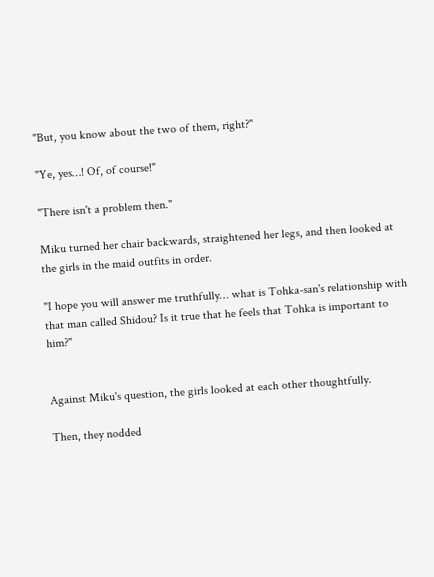"But, you know about the two of them, right?"

"Ye, yes…! Of, of course!"

"There isn't a problem then."

Miku turned her chair backwards, straightened her legs, and then looked at the girls in the maid outfits in order.

"I hope you will answer me truthfully… what is Tohka-san's relationship with that man called Shidou? Is it true that he feels that Tohka is important to him?"


Against Miku's question, the girls looked at each other thoughtfully.

Then, they nodded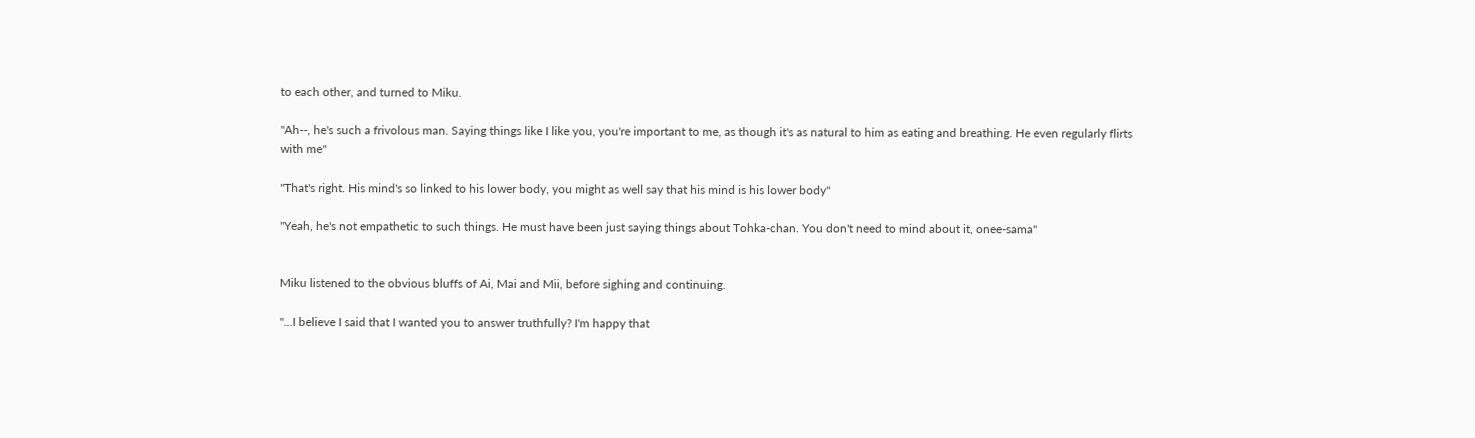to each other, and turned to Miku.

"Ah--, he's such a frivolous man. Saying things like I like you, you're important to me, as though it's as natural to him as eating and breathing. He even regularly flirts with me"

"That's right. His mind's so linked to his lower body, you might as well say that his mind is his lower body"

"Yeah, he's not empathetic to such things. He must have been just saying things about Tohka-chan. You don't need to mind about it, onee-sama"


Miku listened to the obvious bluffs of Ai, Mai and Mii, before sighing and continuing.

"…I believe I said that I wanted you to answer truthfully? I'm happy that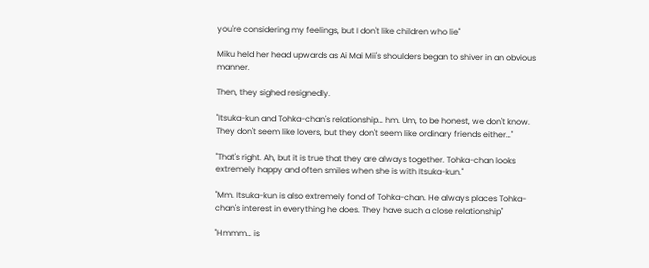you're considering my feelings, but I don't like children who lie"

Miku held her head upwards as Ai Mai Mii's shoulders began to shiver in an obvious manner.

Then, they sighed resignedly.

"Itsuka-kun and Tohka-chan's relationship… hm. Um, to be honest, we don't know. They don't seem like lovers, but they don't seem like ordinary friends either…"

"That's right. Ah, but it is true that they are always together. Tohka-chan looks extremely happy and often smiles when she is with Itsuka-kun."

"Mm. Itsuka-kun is also extremely fond of Tohka-chan. He always places Tohka-chan's interest in everything he does. They have such a close relationship"

"Hmmm… is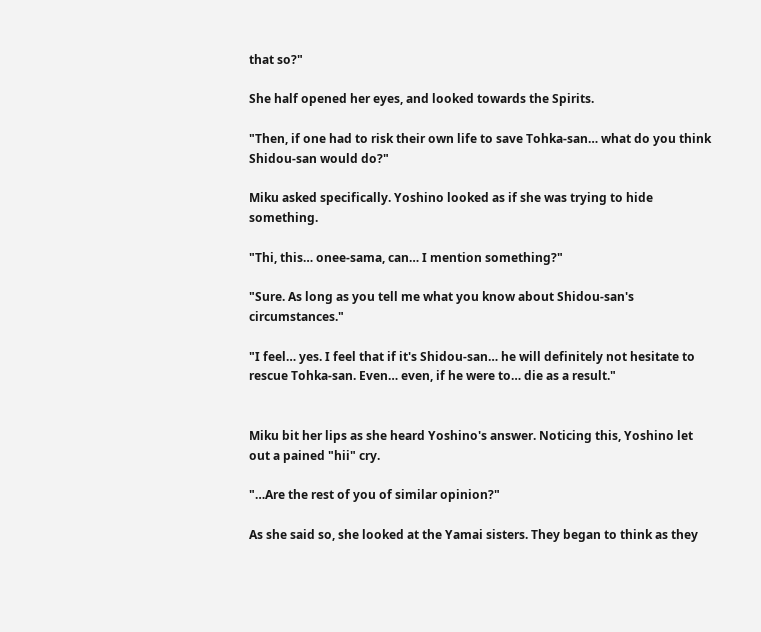that so?"

She half opened her eyes, and looked towards the Spirits.

"Then, if one had to risk their own life to save Tohka-san… what do you think Shidou-san would do?"

Miku asked specifically. Yoshino looked as if she was trying to hide something.

"Thi, this… onee-sama, can… I mention something?"

"Sure. As long as you tell me what you know about Shidou-san's circumstances."

"I feel… yes. I feel that if it's Shidou-san… he will definitely not hesitate to rescue Tohka-san. Even… even, if he were to… die as a result."


Miku bit her lips as she heard Yoshino's answer. Noticing this, Yoshino let out a pained "hii" cry.

"…Are the rest of you of similar opinion?"

As she said so, she looked at the Yamai sisters. They began to think as they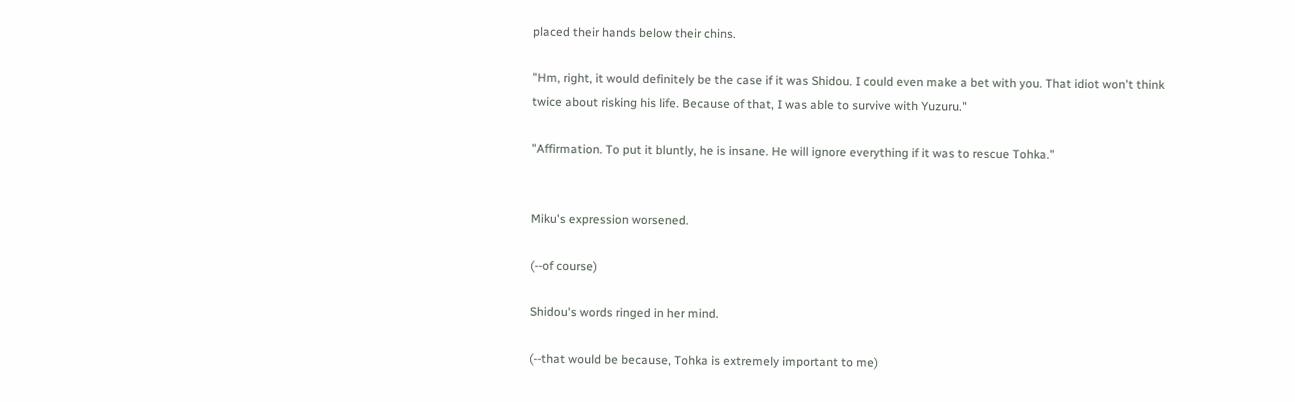placed their hands below their chins.

"Hm, right, it would definitely be the case if it was Shidou. I could even make a bet with you. That idiot won't think twice about risking his life. Because of that, I was able to survive with Yuzuru."

"Affirmation. To put it bluntly, he is insane. He will ignore everything if it was to rescue Tohka."


Miku's expression worsened.

(--of course)

Shidou's words ringed in her mind.

(--that would be because, Tohka is extremely important to me)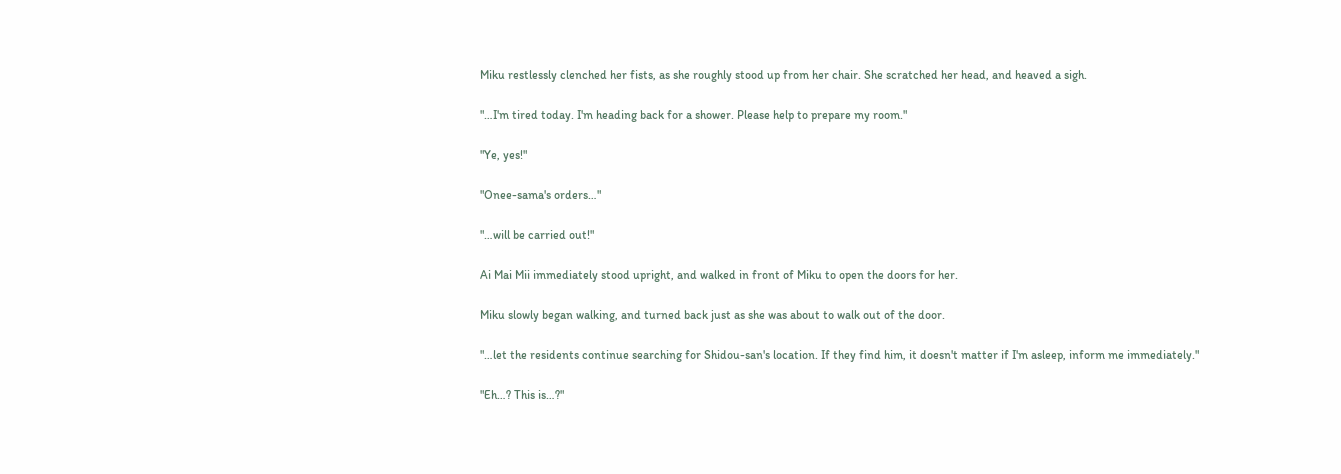Miku restlessly clenched her fists, as she roughly stood up from her chair. She scratched her head, and heaved a sigh.

"…I'm tired today. I'm heading back for a shower. Please help to prepare my room."

"Ye, yes!"

"Onee-sama's orders…"

"…will be carried out!"

Ai Mai Mii immediately stood upright, and walked in front of Miku to open the doors for her.

Miku slowly began walking, and turned back just as she was about to walk out of the door.

"…let the residents continue searching for Shidou-san's location. If they find him, it doesn't matter if I'm asleep, inform me immediately."

"Eh…? This is…?"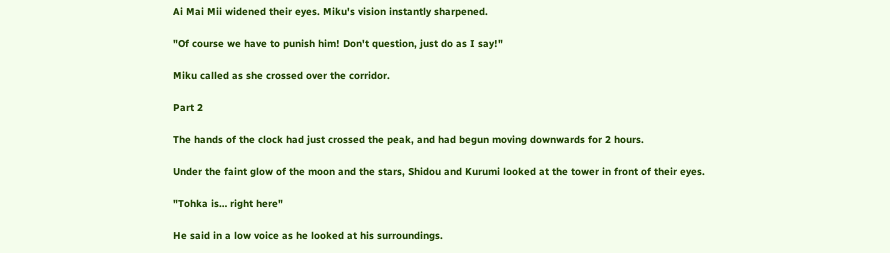Ai Mai Mii widened their eyes. Miku's vision instantly sharpened.

"Of course we have to punish him! Don't question, just do as I say!"

Miku called as she crossed over the corridor.

Part 2

The hands of the clock had just crossed the peak, and had begun moving downwards for 2 hours.

Under the faint glow of the moon and the stars, Shidou and Kurumi looked at the tower in front of their eyes.

"Tohka is… right here"

He said in a low voice as he looked at his surroundings.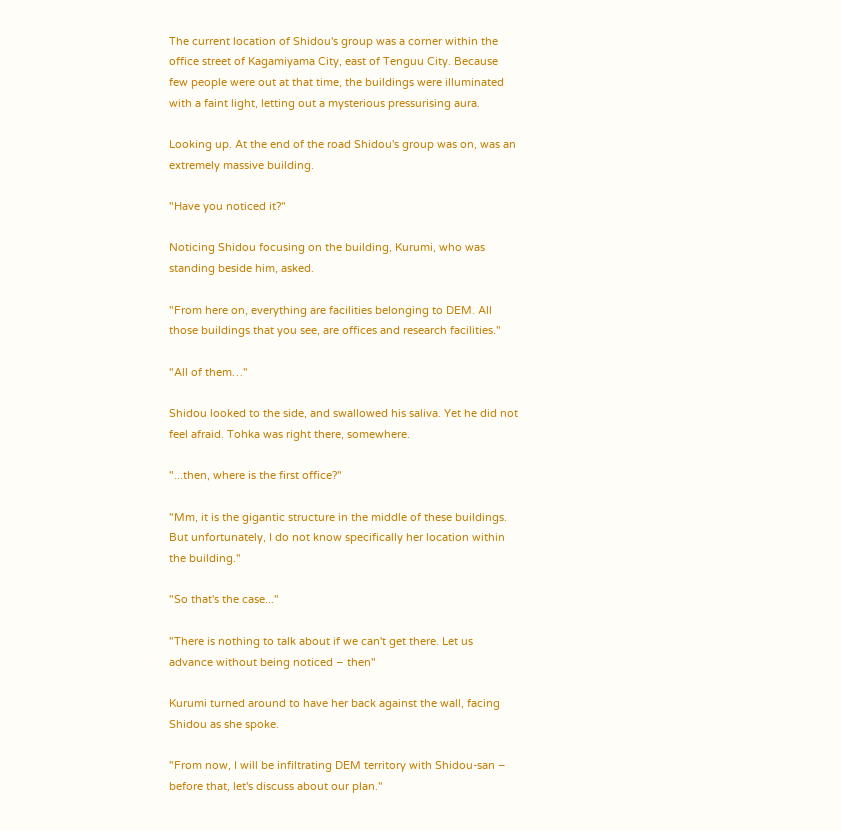The current location of Shidou's group was a corner within the office street of Kagamiyama City, east of Tenguu City. Because few people were out at that time, the buildings were illuminated with a faint light, letting out a mysterious pressurising aura.

Looking up. At the end of the road Shidou's group was on, was an extremely massive building.

"Have you noticed it?"

Noticing Shidou focusing on the building, Kurumi, who was standing beside him, asked.

"From here on, everything are facilities belonging to DEM. All those buildings that you see, are offices and research facilities."

"All of them…"

Shidou looked to the side, and swallowed his saliva. Yet he did not feel afraid. Tohka was right there, somewhere.

"...then, where is the first office?"

"Mm, it is the gigantic structure in the middle of these buildings. But unfortunately, I do not know specifically her location within the building."

"So that's the case..."

"There is nothing to talk about if we can't get there. Let us advance without being noticed – then"

Kurumi turned around to have her back against the wall, facing Shidou as she spoke.

"From now, I will be infiltrating DEM territory with Shidou-san – before that, let's discuss about our plan."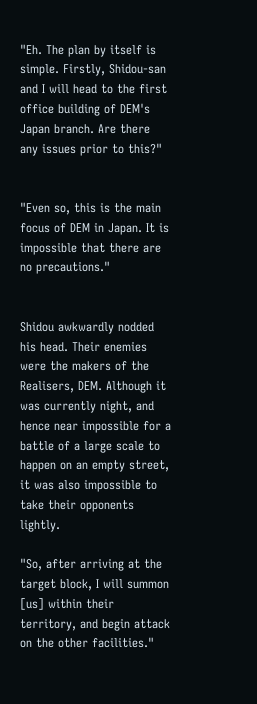"Eh. The plan by itself is simple. Firstly, Shidou-san and I will head to the first office building of DEM's Japan branch. Are there any issues prior to this?"


"Even so, this is the main focus of DEM in Japan. It is impossible that there are no precautions."


Shidou awkwardly nodded his head. Their enemies were the makers of the Realisers, DEM. Although it was currently night, and hence near impossible for a battle of a large scale to happen on an empty street, it was also impossible to take their opponents lightly.

"So, after arriving at the target block, I will summon [us] within their territory, and begin attack on the other facilities."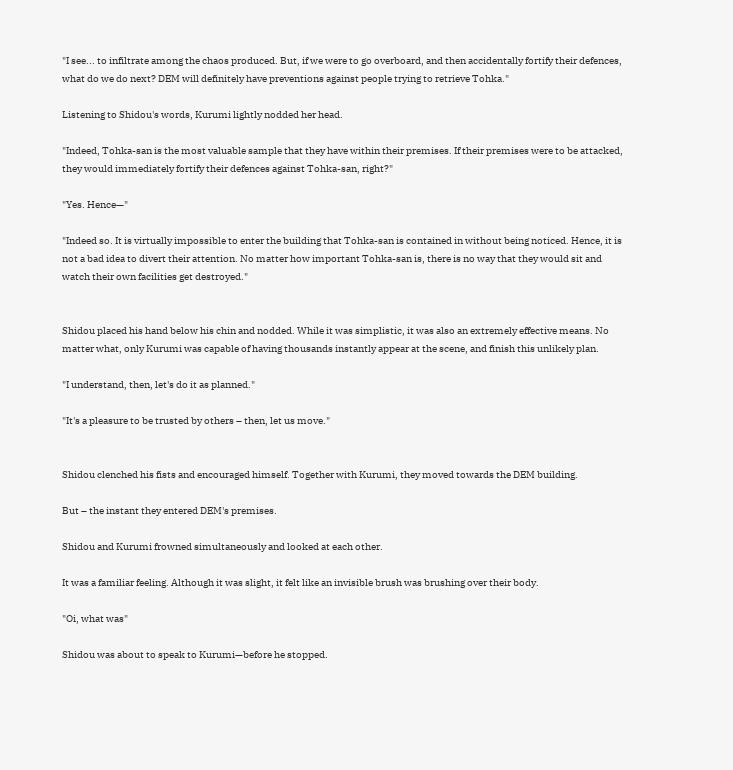"I see... to infiltrate among the chaos produced. But, if we were to go overboard, and then accidentally fortify their defences, what do we do next? DEM will definitely have preventions against people trying to retrieve Tohka."

Listening to Shidou's words, Kurumi lightly nodded her head.

"Indeed, Tohka-san is the most valuable sample that they have within their premises. If their premises were to be attacked, they would immediately fortify their defences against Tohka-san, right?"

"Yes. Hence—"

"Indeed so. It is virtually impossible to enter the building that Tohka-san is contained in without being noticed. Hence, it is not a bad idea to divert their attention. No matter how important Tohka-san is, there is no way that they would sit and watch their own facilities get destroyed."


Shidou placed his hand below his chin and nodded. While it was simplistic, it was also an extremely effective means. No matter what, only Kurumi was capable of having thousands instantly appear at the scene, and finish this unlikely plan.

"I understand, then, let's do it as planned."

"It's a pleasure to be trusted by others – then, let us move."


Shidou clenched his fists and encouraged himself. Together with Kurumi, they moved towards the DEM building.

But – the instant they entered DEM's premises.

Shidou and Kurumi frowned simultaneously and looked at each other.

It was a familiar feeling. Although it was slight, it felt like an invisible brush was brushing over their body.

"Oi, what was"

Shidou was about to speak to Kurumi—before he stopped.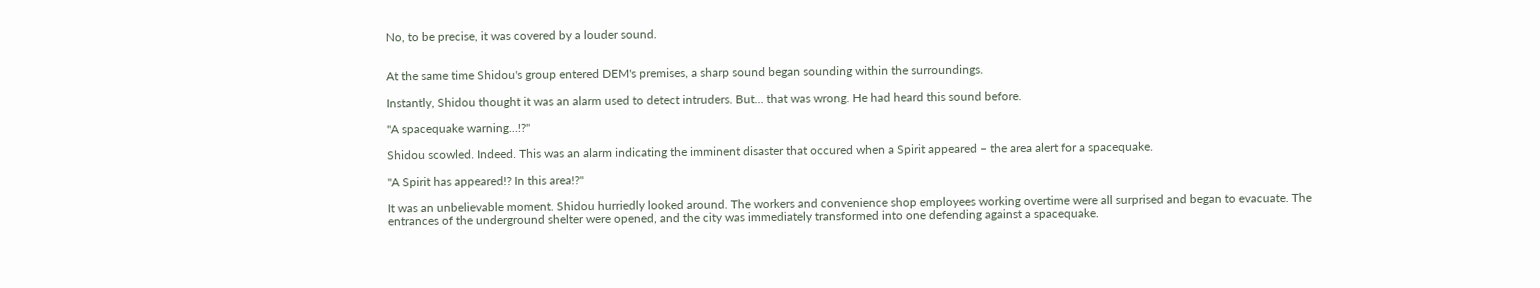No, to be precise, it was covered by a louder sound.


At the same time Shidou's group entered DEM's premises, a sharp sound began sounding within the surroundings.

Instantly, Shidou thought it was an alarm used to detect intruders. But… that was wrong. He had heard this sound before.

"A spacequake warning…!?"

Shidou scowled. Indeed. This was an alarm indicating the imminent disaster that occured when a Spirit appeared – the area alert for a spacequake.

"A Spirit has appeared!? In this area!?"

It was an unbelievable moment. Shidou hurriedly looked around. The workers and convenience shop employees working overtime were all surprised and began to evacuate. The entrances of the underground shelter were opened, and the city was immediately transformed into one defending against a spacequake.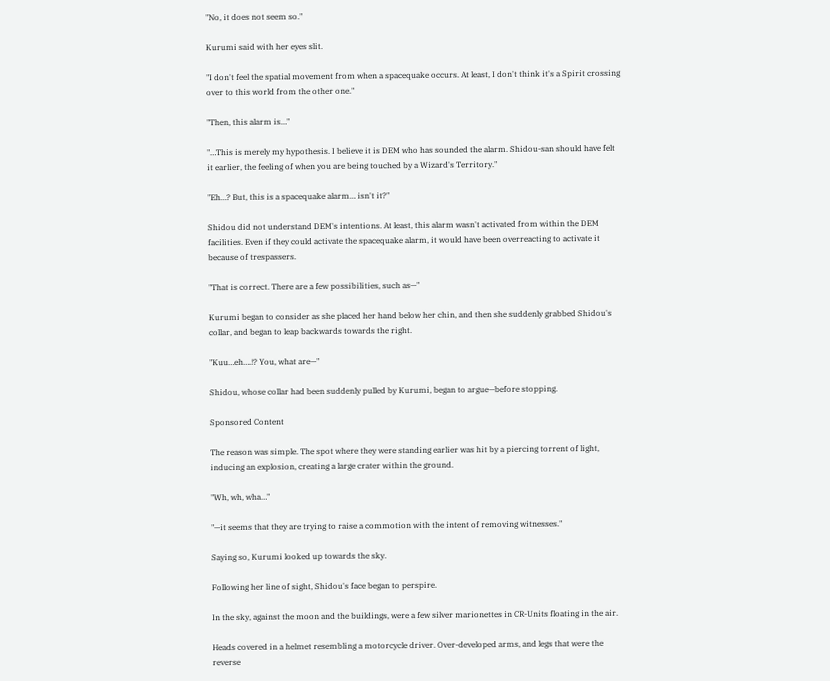"No, it does not seem so."

Kurumi said with her eyes slit.

"I don't feel the spatial movement from when a spacequake occurs. At least, I don't think it's a Spirit crossing over to this world from the other one."

"Then, this alarm is…"

"…This is merely my hypothesis. I believe it is DEM who has sounded the alarm. Shidou-san should have felt it earlier, the feeling of when you are being touched by a Wizard's Territory."

"Eh…? But, this is a spacequake alarm… isn't it?"

Shidou did not understand DEM's intentions. At least, this alarm wasn't activated from within the DEM facilities. Even if they could activate the spacequake alarm, it would have been overreacting to activate it because of trespassers.

"That is correct. There are a few possibilities, such as—"

Kurumi began to consider as she placed her hand below her chin, and then she suddenly grabbed Shidou's collar, and began to leap backwards towards the right.

"Kuu…eh….!? You, what are—"

Shidou, whose collar had been suddenly pulled by Kurumi, began to argue—before stopping.

Sponsored Content

The reason was simple. The spot where they were standing earlier was hit by a piercing torrent of light, inducing an explosion, creating a large crater within the ground.

"Wh, wh, wha…"

"—it seems that they are trying to raise a commotion with the intent of removing witnesses."

Saying so, Kurumi looked up towards the sky.

Following her line of sight, Shidou's face began to perspire.

In the sky, against the moon and the buildings, were a few silver marionettes in CR-Units floating in the air.

Heads covered in a helmet resembling a motorcycle driver. Over-developed arms, and legs that were the reverse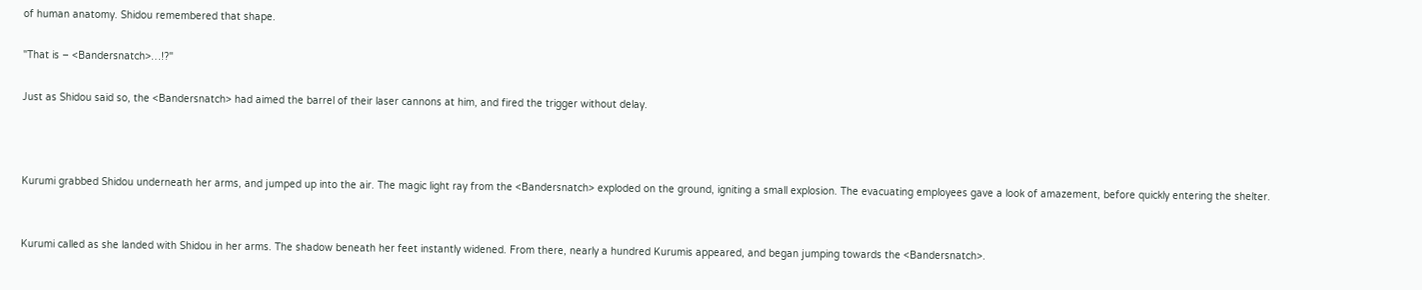of human anatomy. Shidou remembered that shape.

"That is – <Bandersnatch>…!?"

Just as Shidou said so, the <Bandersnatch> had aimed the barrel of their laser cannons at him, and fired the trigger without delay.



Kurumi grabbed Shidou underneath her arms, and jumped up into the air. The magic light ray from the <Bandersnatch> exploded on the ground, igniting a small explosion. The evacuating employees gave a look of amazement, before quickly entering the shelter.


Kurumi called as she landed with Shidou in her arms. The shadow beneath her feet instantly widened. From there, nearly a hundred Kurumis appeared, and began jumping towards the <Bandersnatch>.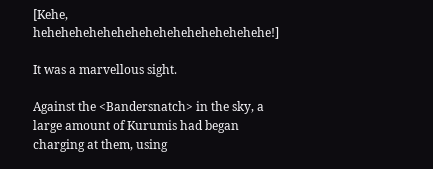[Kehe, hehehehehehehehehehehehehehehehehe!]

It was a marvellous sight.

Against the <Bandersnatch> in the sky, a large amount of Kurumis had began charging at them, using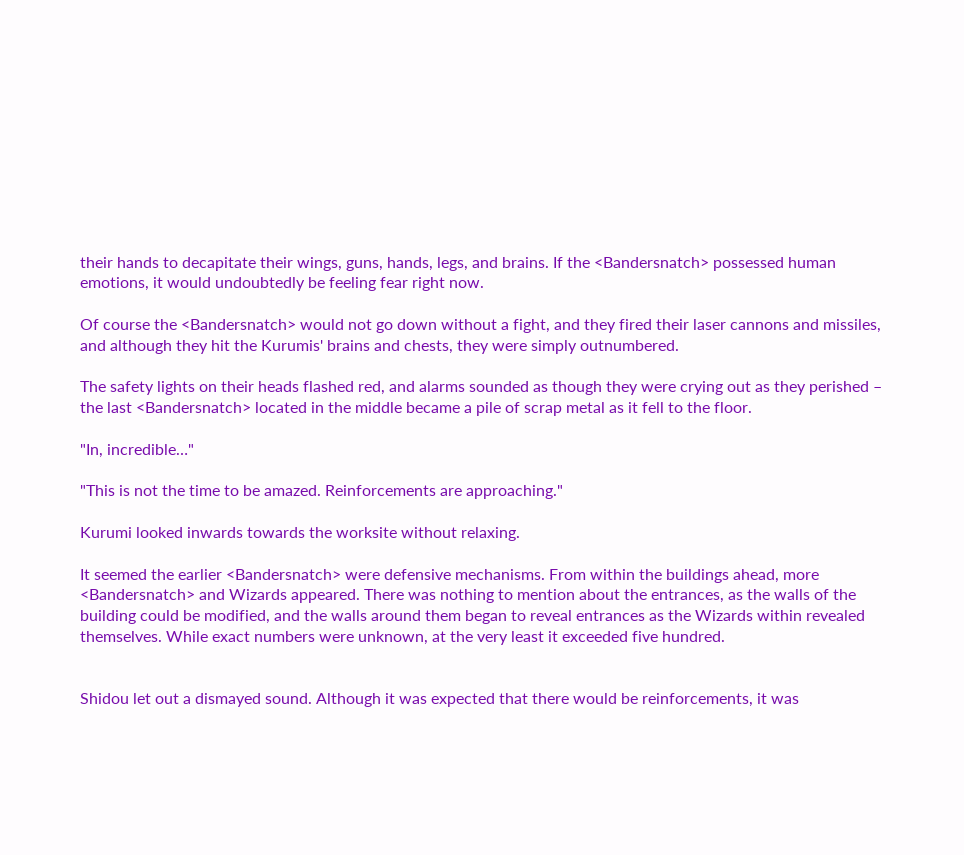their hands to decapitate their wings, guns, hands, legs, and brains. If the <Bandersnatch> possessed human emotions, it would undoubtedly be feeling fear right now.

Of course the <Bandersnatch> would not go down without a fight, and they fired their laser cannons and missiles, and although they hit the Kurumis' brains and chests, they were simply outnumbered.

The safety lights on their heads flashed red, and alarms sounded as though they were crying out as they perished – the last <Bandersnatch> located in the middle became a pile of scrap metal as it fell to the floor.

"In, incredible…"

"This is not the time to be amazed. Reinforcements are approaching."

Kurumi looked inwards towards the worksite without relaxing.

It seemed the earlier <Bandersnatch> were defensive mechanisms. From within the buildings ahead, more <Bandersnatch> and Wizards appeared. There was nothing to mention about the entrances, as the walls of the building could be modified, and the walls around them began to reveal entrances as the Wizards within revealed themselves. While exact numbers were unknown, at the very least it exceeded five hundred.


Shidou let out a dismayed sound. Although it was expected that there would be reinforcements, it was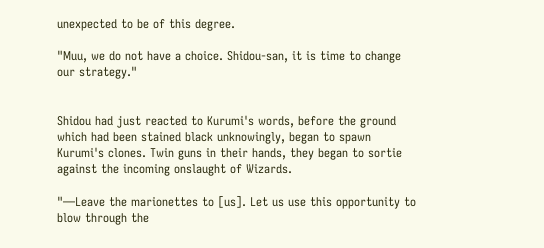unexpected to be of this degree.

"Muu, we do not have a choice. Shidou-san, it is time to change our strategy."


Shidou had just reacted to Kurumi's words, before the ground which had been stained black unknowingly, began to spawn Kurumi's clones. Twin guns in their hands, they began to sortie against the incoming onslaught of Wizards.

"—Leave the marionettes to [us]. Let us use this opportunity to blow through the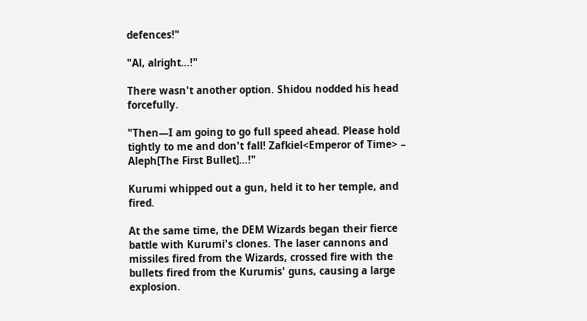defences!"

"Al, alright…!"

There wasn't another option. Shidou nodded his head forcefully.

"Then—I am going to go full speed ahead. Please hold tightly to me and don't fall! Zafkiel<Emperor of Time> – Aleph[The First Bullet]…!"

Kurumi whipped out a gun, held it to her temple, and fired.

At the same time, the DEM Wizards began their fierce battle with Kurumi's clones. The laser cannons and missiles fired from the Wizards, crossed fire with the bullets fired from the Kurumis' guns, causing a large explosion.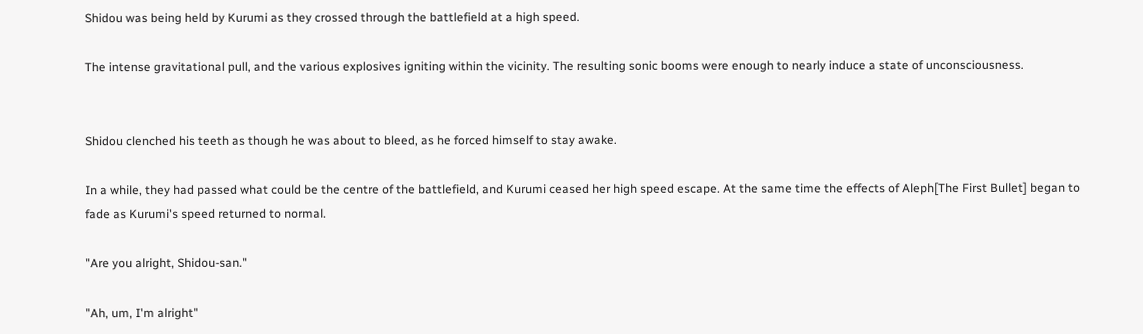Shidou was being held by Kurumi as they crossed through the battlefield at a high speed.

The intense gravitational pull, and the various explosives igniting within the vicinity. The resulting sonic booms were enough to nearly induce a state of unconsciousness.


Shidou clenched his teeth as though he was about to bleed, as he forced himself to stay awake.

In a while, they had passed what could be the centre of the battlefield, and Kurumi ceased her high speed escape. At the same time the effects of Aleph[The First Bullet] began to fade as Kurumi's speed returned to normal.

"Are you alright, Shidou-san."

"Ah, um, I'm alright"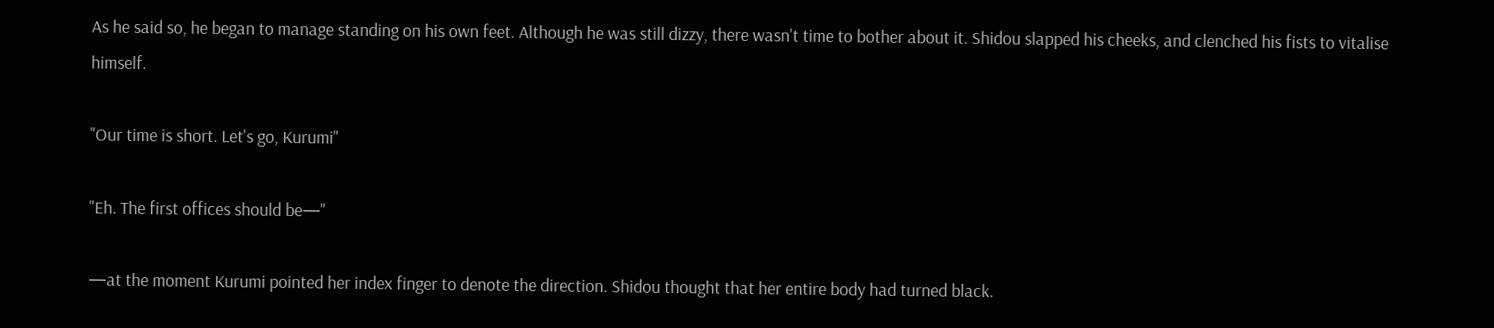As he said so, he began to manage standing on his own feet. Although he was still dizzy, there wasn't time to bother about it. Shidou slapped his cheeks, and clenched his fists to vitalise himself.

"Our time is short. Let's go, Kurumi"

"Eh. The first offices should be—"

—at the moment Kurumi pointed her index finger to denote the direction. Shidou thought that her entire body had turned black.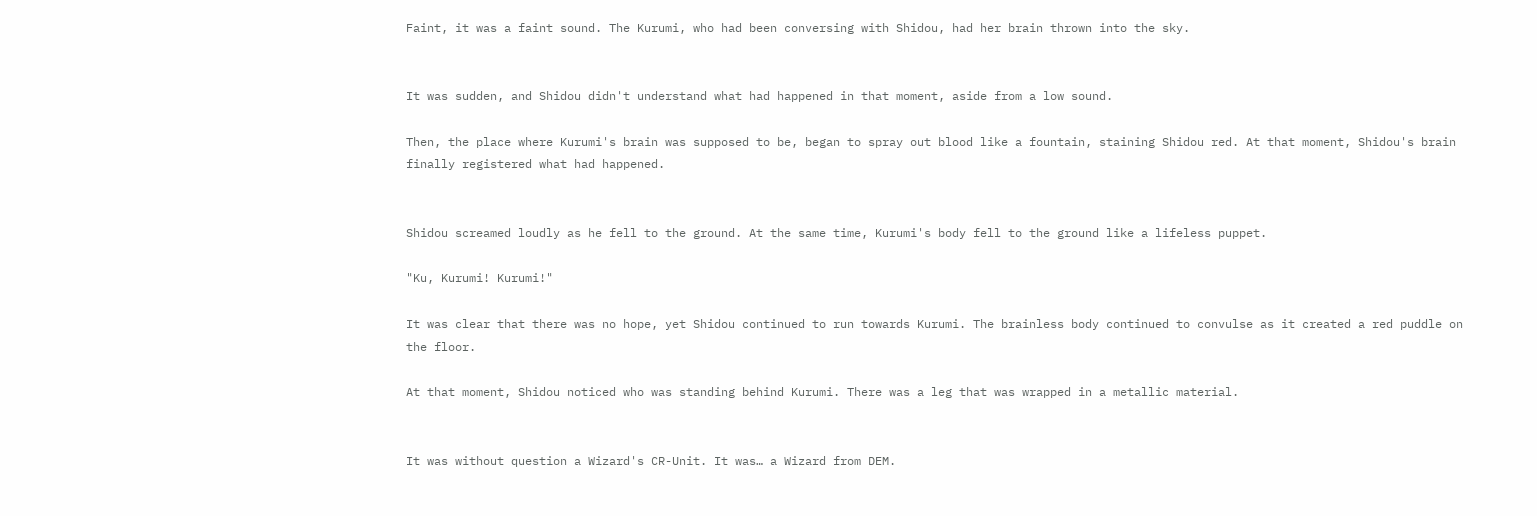Faint, it was a faint sound. The Kurumi, who had been conversing with Shidou, had her brain thrown into the sky.


It was sudden, and Shidou didn't understand what had happened in that moment, aside from a low sound.

Then, the place where Kurumi's brain was supposed to be, began to spray out blood like a fountain, staining Shidou red. At that moment, Shidou's brain finally registered what had happened.


Shidou screamed loudly as he fell to the ground. At the same time, Kurumi's body fell to the ground like a lifeless puppet.

"Ku, Kurumi! Kurumi!"

It was clear that there was no hope, yet Shidou continued to run towards Kurumi. The brainless body continued to convulse as it created a red puddle on the floor.

At that moment, Shidou noticed who was standing behind Kurumi. There was a leg that was wrapped in a metallic material.


It was without question a Wizard's CR-Unit. It was… a Wizard from DEM.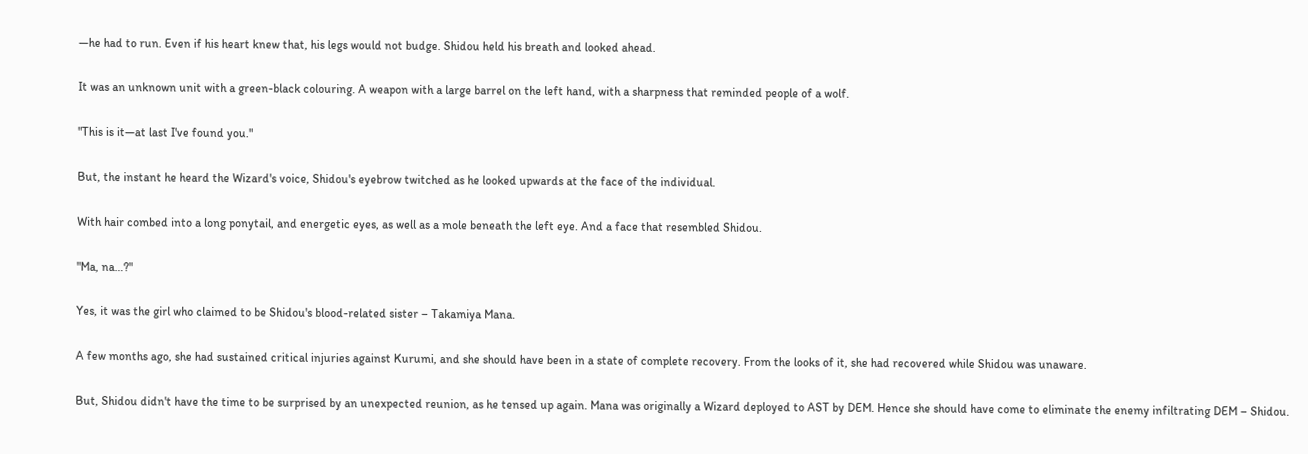—he had to run. Even if his heart knew that, his legs would not budge. Shidou held his breath and looked ahead.

It was an unknown unit with a green-black colouring. A weapon with a large barrel on the left hand, with a sharpness that reminded people of a wolf.

"This is it—at last I've found you."

But, the instant he heard the Wizard's voice, Shidou's eyebrow twitched as he looked upwards at the face of the individual.

With hair combed into a long ponytail, and energetic eyes, as well as a mole beneath the left eye. And a face that resembled Shidou.

"Ma, na…?"

Yes, it was the girl who claimed to be Shidou's blood-related sister – Takamiya Mana.

A few months ago, she had sustained critical injuries against Kurumi, and she should have been in a state of complete recovery. From the looks of it, she had recovered while Shidou was unaware.

But, Shidou didn't have the time to be surprised by an unexpected reunion, as he tensed up again. Mana was originally a Wizard deployed to AST by DEM. Hence she should have come to eliminate the enemy infiltrating DEM – Shidou.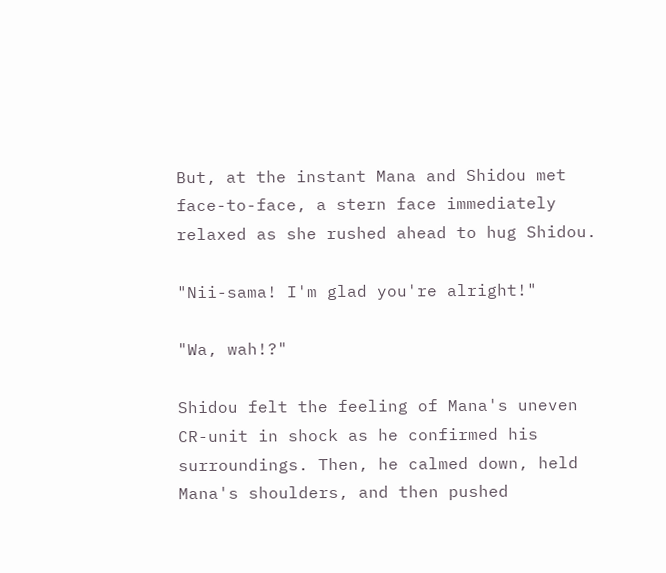But, at the instant Mana and Shidou met face-to-face, a stern face immediately relaxed as she rushed ahead to hug Shidou.

"Nii-sama! I'm glad you're alright!"

"Wa, wah!?"

Shidou felt the feeling of Mana's uneven CR-unit in shock as he confirmed his surroundings. Then, he calmed down, held Mana's shoulders, and then pushed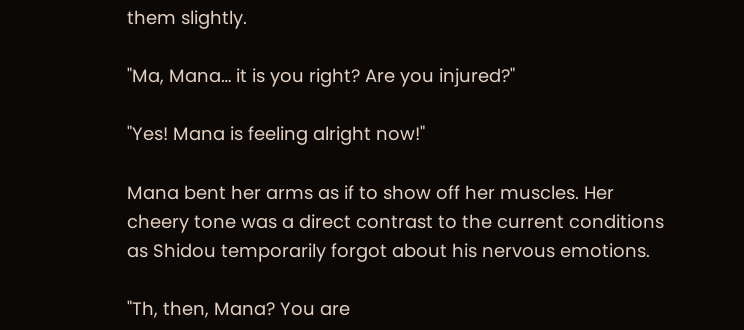them slightly.

"Ma, Mana… it is you right? Are you injured?"

"Yes! Mana is feeling alright now!"

Mana bent her arms as if to show off her muscles. Her cheery tone was a direct contrast to the current conditions as Shidou temporarily forgot about his nervous emotions.

"Th, then, Mana? You are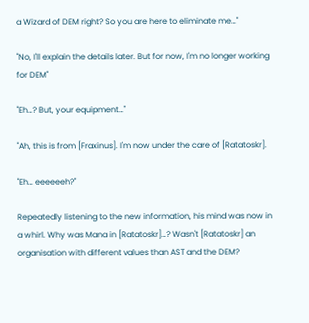a Wizard of DEM right? So you are here to eliminate me…"

"No, I'll explain the details later. But for now, I'm no longer working for DEM"

"Eh…? But, your equipment…"

"Ah, this is from [Fraxinus]. I'm now under the care of [Ratatoskr].

"Eh… eeeeeeh?"

Repeatedly listening to the new information, his mind was now in a whirl. Why was Mana in [Ratatoskr]…? Wasn't [Ratatoskr] an organisation with different values than AST and the DEM?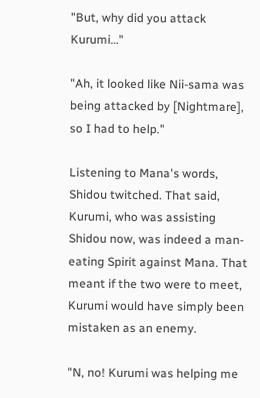"But, why did you attack Kurumi…"

"Ah, it looked like Nii-sama was being attacked by [Nightmare], so I had to help."

Listening to Mana's words, Shidou twitched. That said, Kurumi, who was assisting Shidou now, was indeed a man-eating Spirit against Mana. That meant if the two were to meet, Kurumi would have simply been mistaken as an enemy.

"N, no! Kurumi was helping me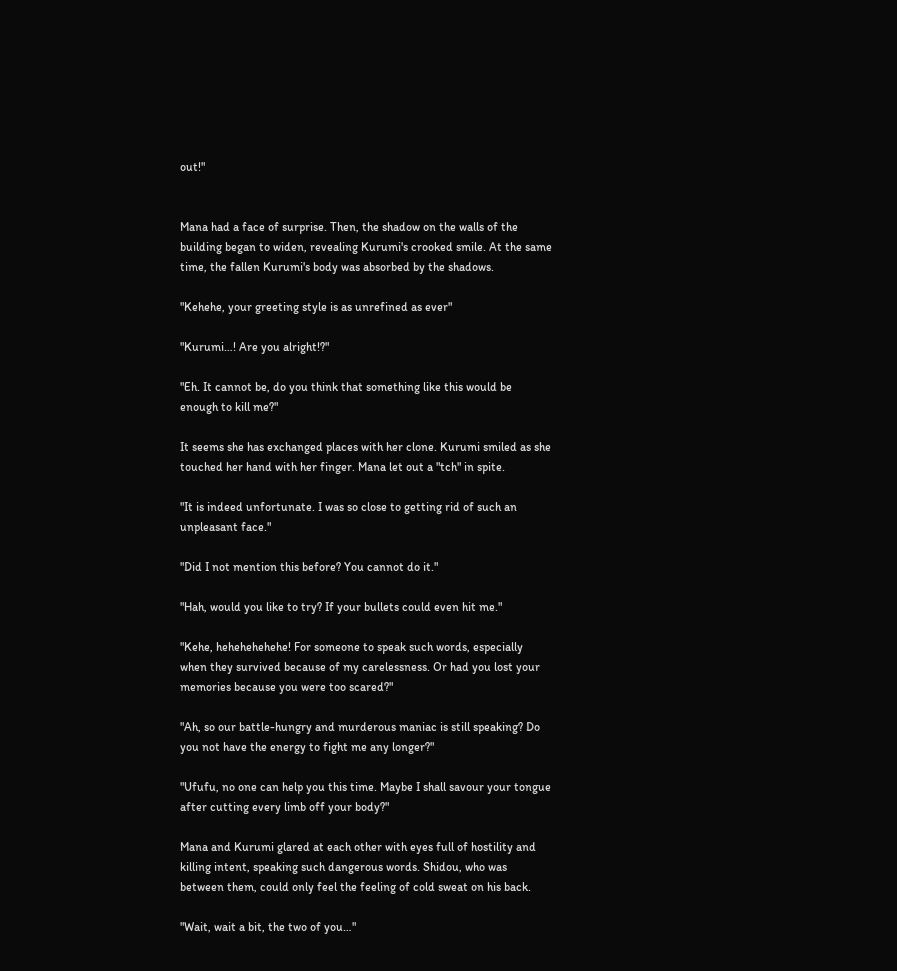out!"


Mana had a face of surprise. Then, the shadow on the walls of the building began to widen, revealing Kurumi's crooked smile. At the same time, the fallen Kurumi's body was absorbed by the shadows.

"Kehehe, your greeting style is as unrefined as ever"

"Kurumi…! Are you alright!?"

"Eh. It cannot be, do you think that something like this would be enough to kill me?"

It seems she has exchanged places with her clone. Kurumi smiled as she touched her hand with her finger. Mana let out a "tch" in spite.

"It is indeed unfortunate. I was so close to getting rid of such an unpleasant face."

"Did I not mention this before? You cannot do it."

"Hah, would you like to try? If your bullets could even hit me."

"Kehe, hehehehehehe! For someone to speak such words, especially when they survived because of my carelessness. Or had you lost your memories because you were too scared?"

"Ah, so our battle-hungry and murderous maniac is still speaking? Do you not have the energy to fight me any longer?"

"Ufufu, no one can help you this time. Maybe I shall savour your tongue after cutting every limb off your body?"

Mana and Kurumi glared at each other with eyes full of hostility and killing intent, speaking such dangerous words. Shidou, who was between them, could only feel the feeling of cold sweat on his back.

"Wait, wait a bit, the two of you…"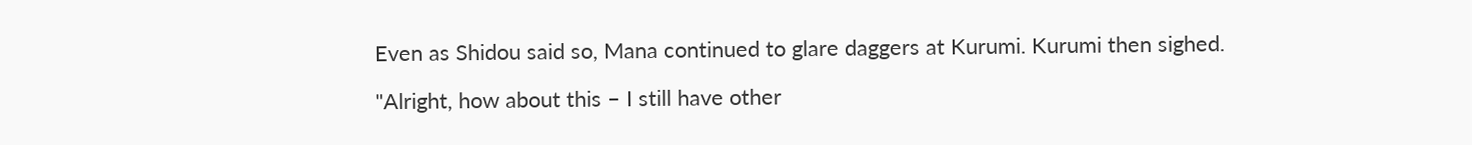Even as Shidou said so, Mana continued to glare daggers at Kurumi. Kurumi then sighed.

"Alright, how about this – I still have other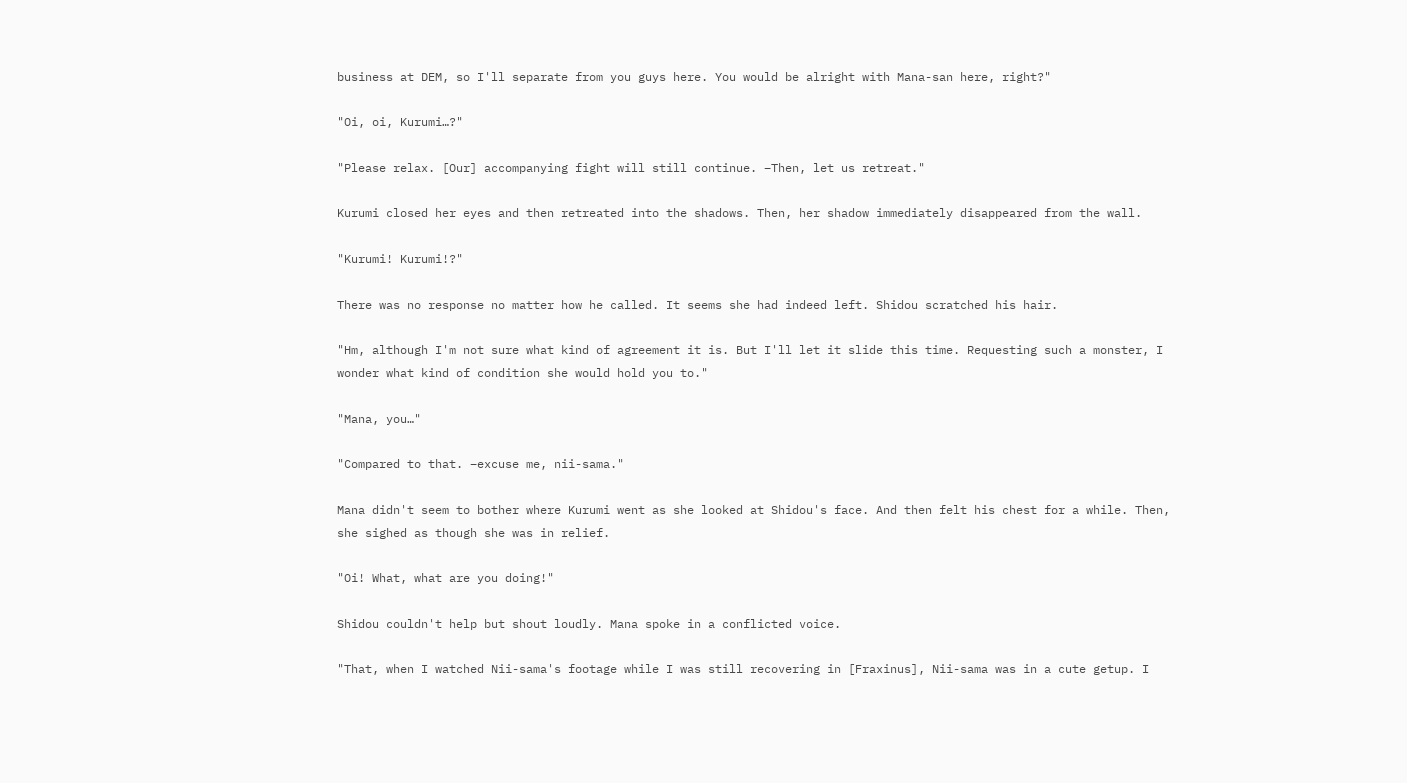business at DEM, so I'll separate from you guys here. You would be alright with Mana-san here, right?"

"Oi, oi, Kurumi…?"

"Please relax. [Our] accompanying fight will still continue. –Then, let us retreat."

Kurumi closed her eyes and then retreated into the shadows. Then, her shadow immediately disappeared from the wall.

"Kurumi! Kurumi!?"

There was no response no matter how he called. It seems she had indeed left. Shidou scratched his hair.

"Hm, although I'm not sure what kind of agreement it is. But I'll let it slide this time. Requesting such a monster, I wonder what kind of condition she would hold you to."

"Mana, you…"

"Compared to that. –excuse me, nii-sama."

Mana didn't seem to bother where Kurumi went as she looked at Shidou's face. And then felt his chest for a while. Then, she sighed as though she was in relief.

"Oi! What, what are you doing!"

Shidou couldn't help but shout loudly. Mana spoke in a conflicted voice.

"That, when I watched Nii-sama's footage while I was still recovering in [Fraxinus], Nii-sama was in a cute getup. I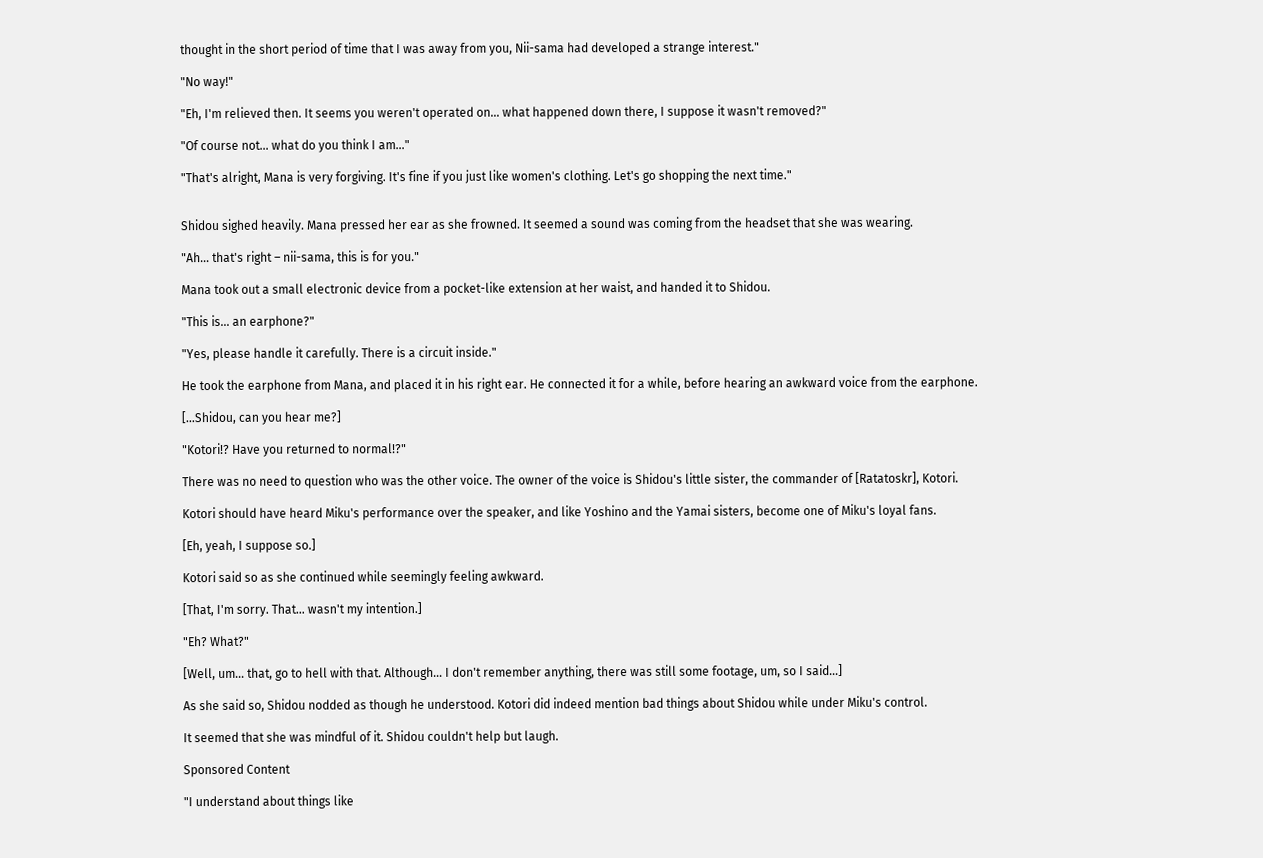thought in the short period of time that I was away from you, Nii-sama had developed a strange interest."

"No way!"

"Eh, I'm relieved then. It seems you weren't operated on… what happened down there, I suppose it wasn't removed?"

"Of course not… what do you think I am…"

"That's alright, Mana is very forgiving. It's fine if you just like women's clothing. Let's go shopping the next time."


Shidou sighed heavily. Mana pressed her ear as she frowned. It seemed a sound was coming from the headset that she was wearing.

"Ah… that's right – nii-sama, this is for you."

Mana took out a small electronic device from a pocket-like extension at her waist, and handed it to Shidou.

"This is… an earphone?"

"Yes, please handle it carefully. There is a circuit inside."

He took the earphone from Mana, and placed it in his right ear. He connected it for a while, before hearing an awkward voice from the earphone.

[…Shidou, can you hear me?]

"Kotori!? Have you returned to normal!?"

There was no need to question who was the other voice. The owner of the voice is Shidou's little sister, the commander of [Ratatoskr], Kotori.

Kotori should have heard Miku's performance over the speaker, and like Yoshino and the Yamai sisters, become one of Miku's loyal fans.

[Eh, yeah, I suppose so.]

Kotori said so as she continued while seemingly feeling awkward.

[That, I'm sorry. That… wasn't my intention.]

"Eh? What?"

[Well, um… that, go to hell with that. Although… I don't remember anything, there was still some footage, um, so I said…]

As she said so, Shidou nodded as though he understood. Kotori did indeed mention bad things about Shidou while under Miku's control.

It seemed that she was mindful of it. Shidou couldn't help but laugh.

Sponsored Content

"I understand about things like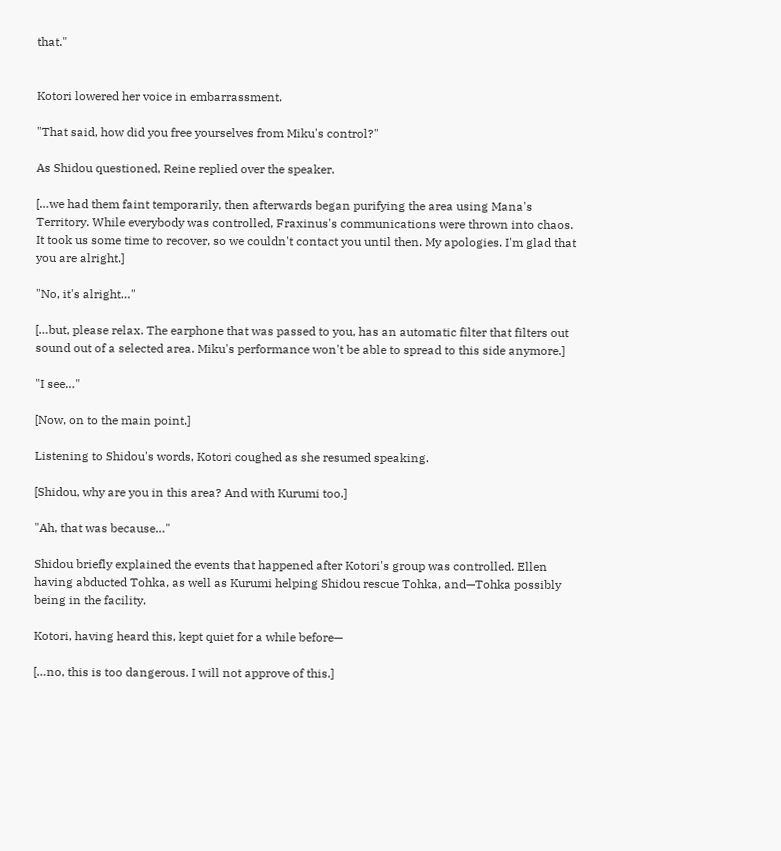that."


Kotori lowered her voice in embarrassment.

"That said, how did you free yourselves from Miku's control?"

As Shidou questioned, Reine replied over the speaker.

[…we had them faint temporarily, then afterwards began purifying the area using Mana's Territory. While everybody was controlled, Fraxinus's communications were thrown into chaos. It took us some time to recover, so we couldn't contact you until then. My apologies. I'm glad that you are alright.]

"No, it's alright…"

[…but, please relax. The earphone that was passed to you, has an automatic filter that filters out sound out of a selected area. Miku's performance won't be able to spread to this side anymore.]

"I see…"

[Now, on to the main point.]

Listening to Shidou's words, Kotori coughed as she resumed speaking.

[Shidou, why are you in this area? And with Kurumi too.]

"Ah, that was because…"

Shidou briefly explained the events that happened after Kotori's group was controlled. Ellen having abducted Tohka, as well as Kurumi helping Shidou rescue Tohka, and—Tohka possibly being in the facility.

Kotori, having heard this, kept quiet for a while before—

[…no, this is too dangerous. I will not approve of this.]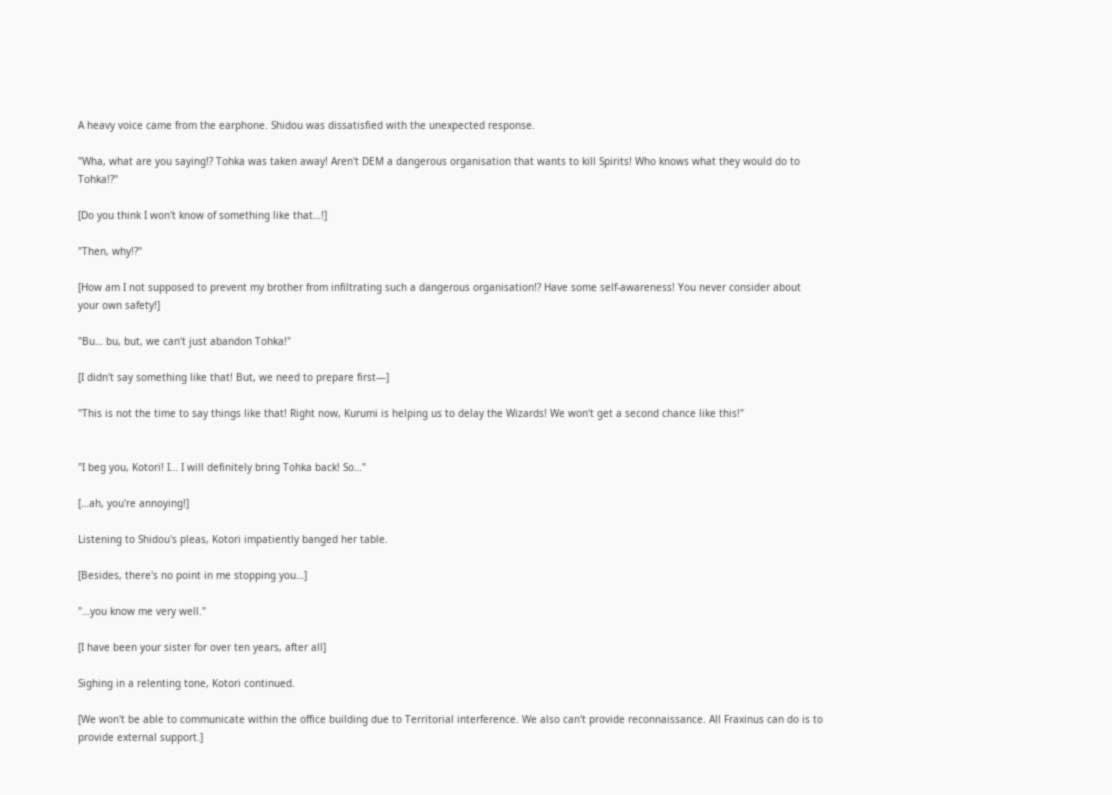A heavy voice came from the earphone. Shidou was dissatisfied with the unexpected response.

"Wha, what are you saying!? Tohka was taken away! Aren't DEM a dangerous organisation that wants to kill Spirits! Who knows what they would do to Tohka!?"

[Do you think I won't know of something like that…!]

"Then, why!?"

[How am I not supposed to prevent my brother from infiltrating such a dangerous organisation!? Have some self-awareness! You never consider about your own safety!]

"Bu… bu, but, we can't just abandon Tohka!"

[I didn't say something like that! But, we need to prepare first—]

"This is not the time to say things like that! Right now, Kurumi is helping us to delay the Wizards! We won't get a second chance like this!"


"I beg you, Kotori! I… I will definitely bring Tohka back! So…"

[…ah, you're annoying!]

Listening to Shidou's pleas, Kotori impatiently banged her table.

[Besides, there's no point in me stopping you…]

"…you know me very well."

[I have been your sister for over ten years, after all]

Sighing in a relenting tone, Kotori continued.

[We won't be able to communicate within the office building due to Territorial interference. We also can't provide reconnaissance. All Fraxinus can do is to provide external support.]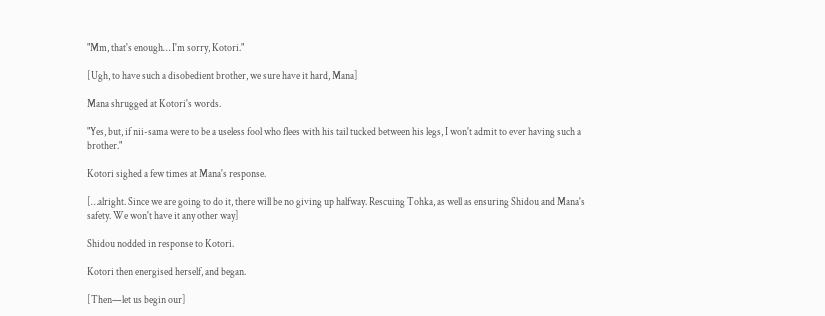"Mm, that's enough… I'm sorry, Kotori."

[Ugh, to have such a disobedient brother, we sure have it hard, Mana]

Mana shrugged at Kotori's words.

"Yes, but, if nii-sama were to be a useless fool who flees with his tail tucked between his legs, I won't admit to ever having such a brother."

Kotori sighed a few times at Mana's response.

[…alright. Since we are going to do it, there will be no giving up halfway. Rescuing Tohka, as well as ensuring Shidou and Mana's safety. We won't have it any other way]

Shidou nodded in response to Kotori.

Kotori then energised herself, and began.

[Then—let us begin our]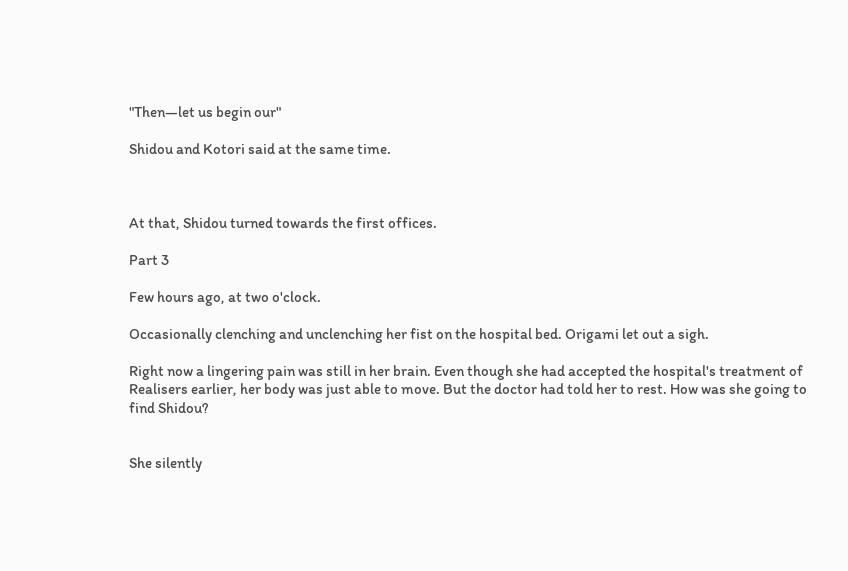"Then—let us begin our"

Shidou and Kotori said at the same time.



At that, Shidou turned towards the first offices.

Part 3

Few hours ago, at two o'clock.

Occasionally clenching and unclenching her fist on the hospital bed. Origami let out a sigh.

Right now a lingering pain was still in her brain. Even though she had accepted the hospital's treatment of Realisers earlier, her body was just able to move. But the doctor had told her to rest. How was she going to find Shidou?


She silently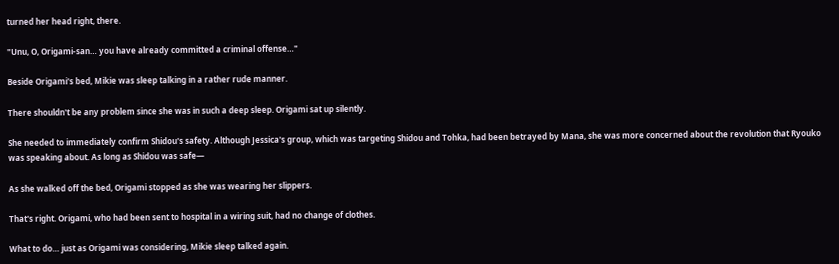turned her head right, there.

"Unu, O, Origami-san… you have already committed a criminal offense…"

Beside Origami's bed, Mikie was sleep talking in a rather rude manner.

There shouldn't be any problem since she was in such a deep sleep. Origami sat up silently.

She needed to immediately confirm Shidou's safety. Although Jessica's group, which was targeting Shidou and Tohka, had been betrayed by Mana, she was more concerned about the revolution that Ryouko was speaking about. As long as Shidou was safe—

As she walked off the bed, Origami stopped as she was wearing her slippers.

That's right. Origami, who had been sent to hospital in a wiring suit, had no change of clothes.

What to do… just as Origami was considering, Mikie sleep talked again.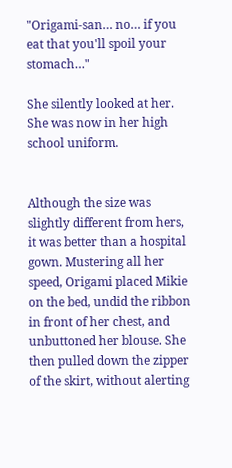"Origami-san… no… if you eat that you'll spoil your stomach…"

She silently looked at her. She was now in her high school uniform.


Although the size was slightly different from hers, it was better than a hospital gown. Mustering all her speed, Origami placed Mikie on the bed, undid the ribbon in front of her chest, and unbuttoned her blouse. She then pulled down the zipper of the skirt, without alerting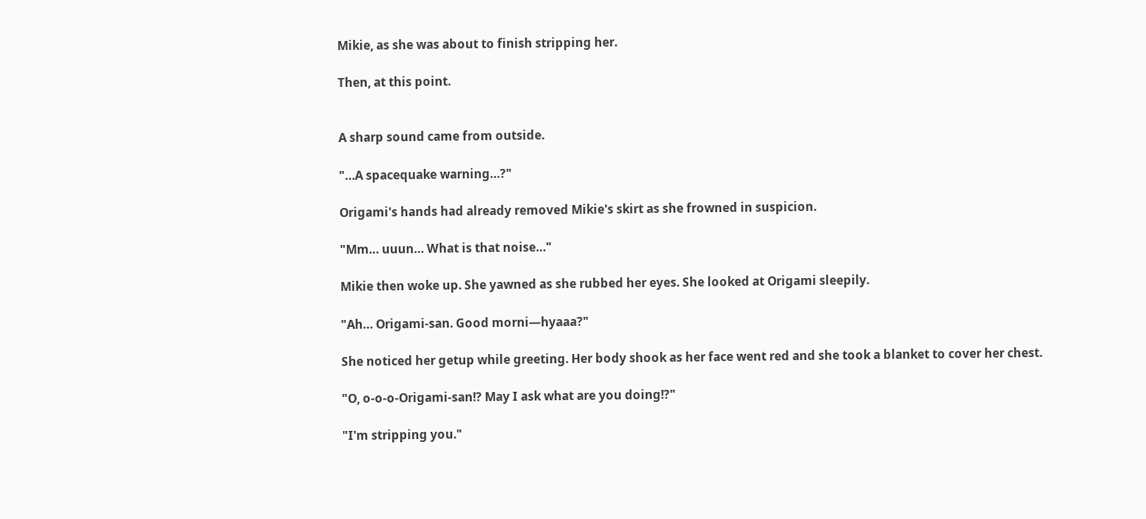Mikie, as she was about to finish stripping her.

Then, at this point.


A sharp sound came from outside.

"…A spacequake warning…?"

Origami's hands had already removed Mikie's skirt as she frowned in suspicion.

"Mm… uuun… What is that noise…"

Mikie then woke up. She yawned as she rubbed her eyes. She looked at Origami sleepily.

"Ah… Origami-san. Good morni—hyaaa?"

She noticed her getup while greeting. Her body shook as her face went red and she took a blanket to cover her chest.

"O, o-o-o-Origami-san!? May I ask what are you doing!?"

"I'm stripping you."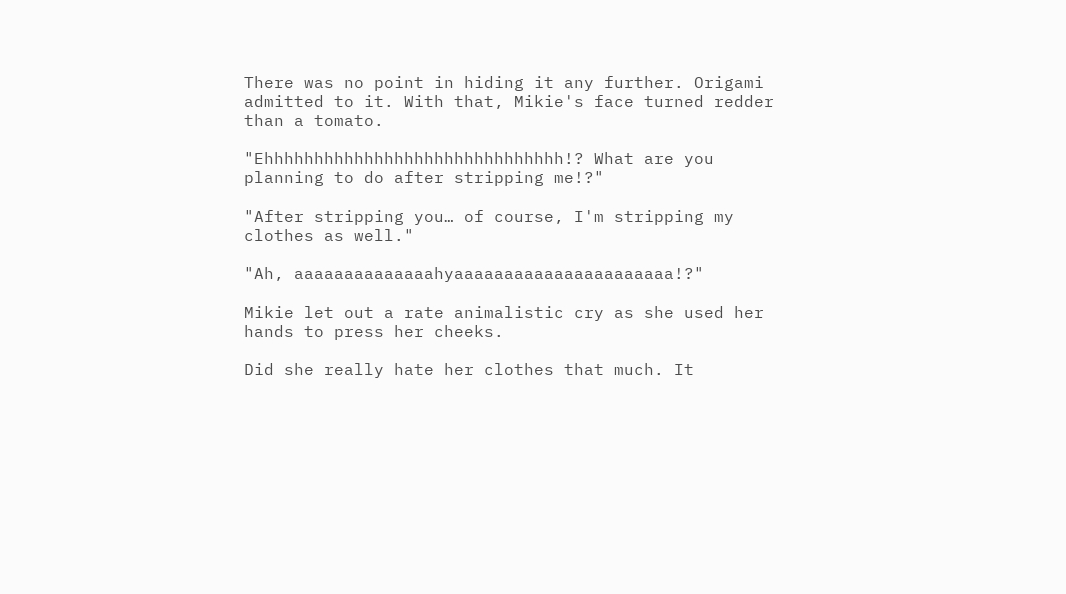There was no point in hiding it any further. Origami admitted to it. With that, Mikie's face turned redder than a tomato.

"Ehhhhhhhhhhhhhhhhhhhhhhhhhhhhhh!? What are you planning to do after stripping me!?"

"After stripping you… of course, I'm stripping my clothes as well."

"Ah, aaaaaaaaaaaaaahyaaaaaaaaaaaaaaaaaaaaaa!?"

Mikie let out a rate animalistic cry as she used her hands to press her cheeks.

Did she really hate her clothes that much. It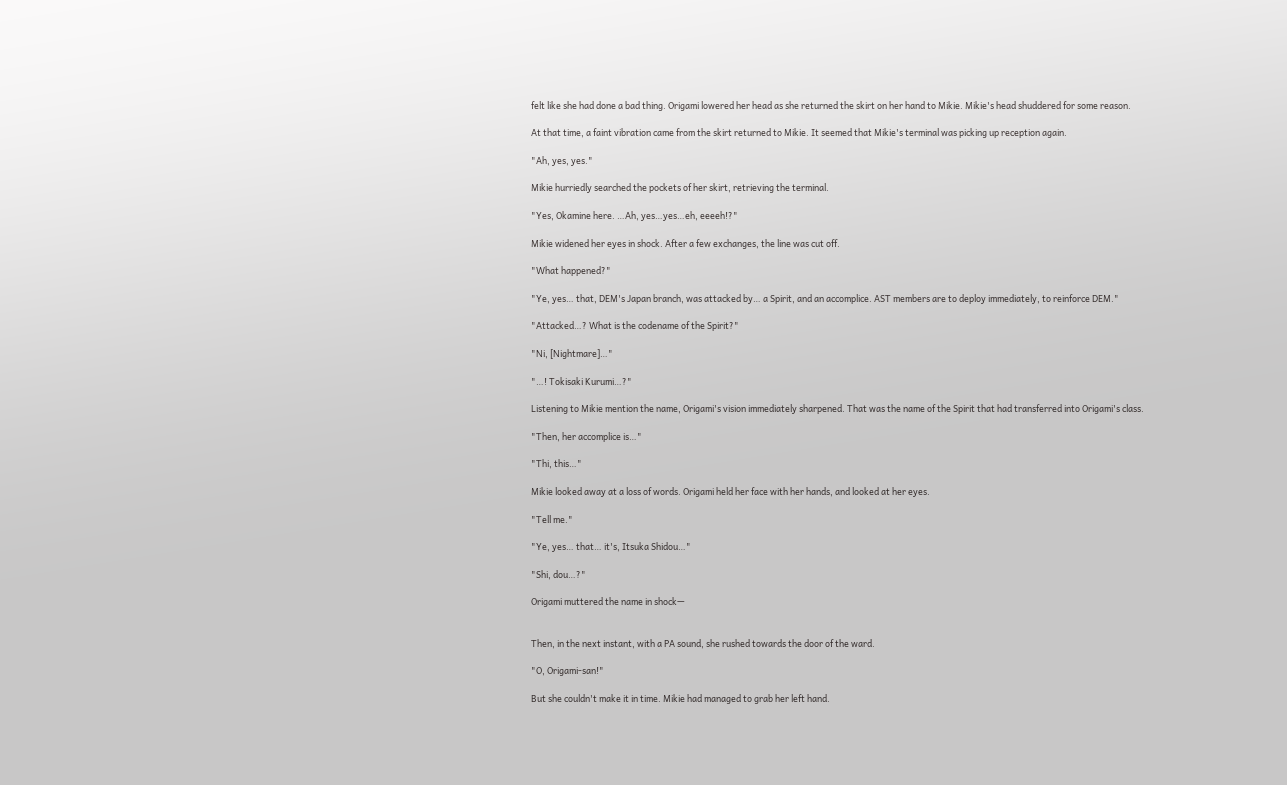felt like she had done a bad thing. Origami lowered her head as she returned the skirt on her hand to Mikie. Mikie's head shuddered for some reason.

At that time, a faint vibration came from the skirt returned to Mikie. It seemed that Mikie's terminal was picking up reception again.

"Ah, yes, yes."

Mikie hurriedly searched the pockets of her skirt, retrieving the terminal.

"Yes, Okamine here. …Ah, yes…yes…eh, eeeeh!?"

Mikie widened her eyes in shock. After a few exchanges, the line was cut off.

"What happened?"

"Ye, yes… that, DEM's Japan branch, was attacked by… a Spirit, and an accomplice. AST members are to deploy immediately, to reinforce DEM."

"Attacked…? What is the codename of the Spirit?"

"Ni, [Nightmare]…"

"…! Tokisaki Kurumi…?"

Listening to Mikie mention the name, Origami's vision immediately sharpened. That was the name of the Spirit that had transferred into Origami's class.

"Then, her accomplice is…"

"Thi, this…"

Mikie looked away at a loss of words. Origami held her face with her hands, and looked at her eyes.

"Tell me."

"Ye, yes… that… it's, Itsuka Shidou…"

"Shi, dou…?"

Origami muttered the name in shock—


Then, in the next instant, with a PA sound, she rushed towards the door of the ward.

"O, Origami-san!"

But she couldn't make it in time. Mikie had managed to grab her left hand.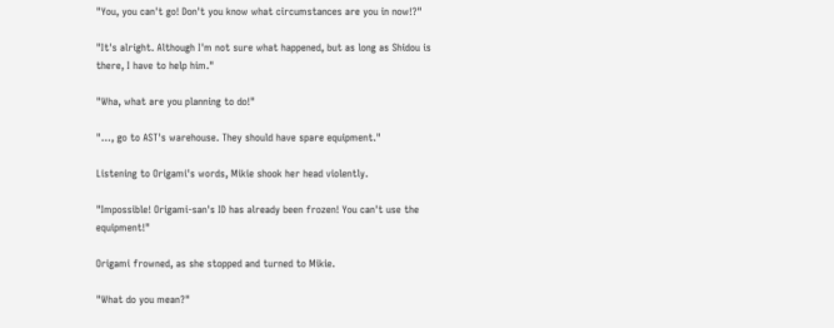"You, you can't go! Don't you know what circumstances are you in now!?"

"It's alright. Although I'm not sure what happened, but as long as Shidou is there, I have to help him."

"Wha, what are you planning to do!"

"…, go to AST's warehouse. They should have spare equipment."

Listening to Origami's words, Mikie shook her head violently.

"Impossible! Origami-san's ID has already been frozen! You can't use the equipment!"

Origami frowned, as she stopped and turned to Mikie.

"What do you mean?"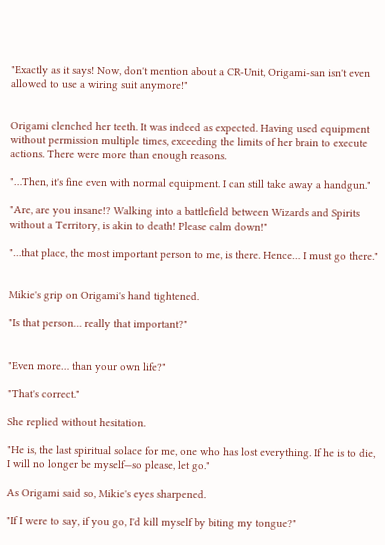"Exactly as it says! Now, don't mention about a CR-Unit, Origami-san isn't even allowed to use a wiring suit anymore!"


Origami clenched her teeth. It was indeed as expected. Having used equipment without permission multiple times, exceeding the limits of her brain to execute actions. There were more than enough reasons.

"…Then, it's fine even with normal equipment. I can still take away a handgun."

"Are, are you insane!? Walking into a battlefield between Wizards and Spirits without a Territory, is akin to death! Please calm down!"

"…that place, the most important person to me, is there. Hence… I must go there."


Mikie's grip on Origami's hand tightened.

"Is that person… really that important?"


"Even more… than your own life?"

"That's correct."

She replied without hesitation.

"He is, the last spiritual solace for me, one who has lost everything. If he is to die, I will no longer be myself—so please, let go."

As Origami said so, Mikie's eyes sharpened.

"If I were to say, if you go, I'd kill myself by biting my tongue?"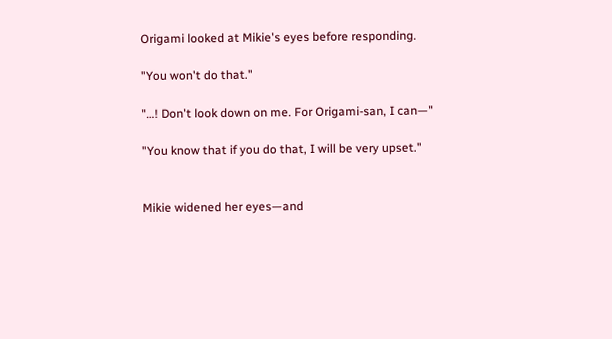Origami looked at Mikie's eyes before responding.

"You won't do that."

"…! Don't look down on me. For Origami-san, I can—"

"You know that if you do that, I will be very upset."


Mikie widened her eyes—and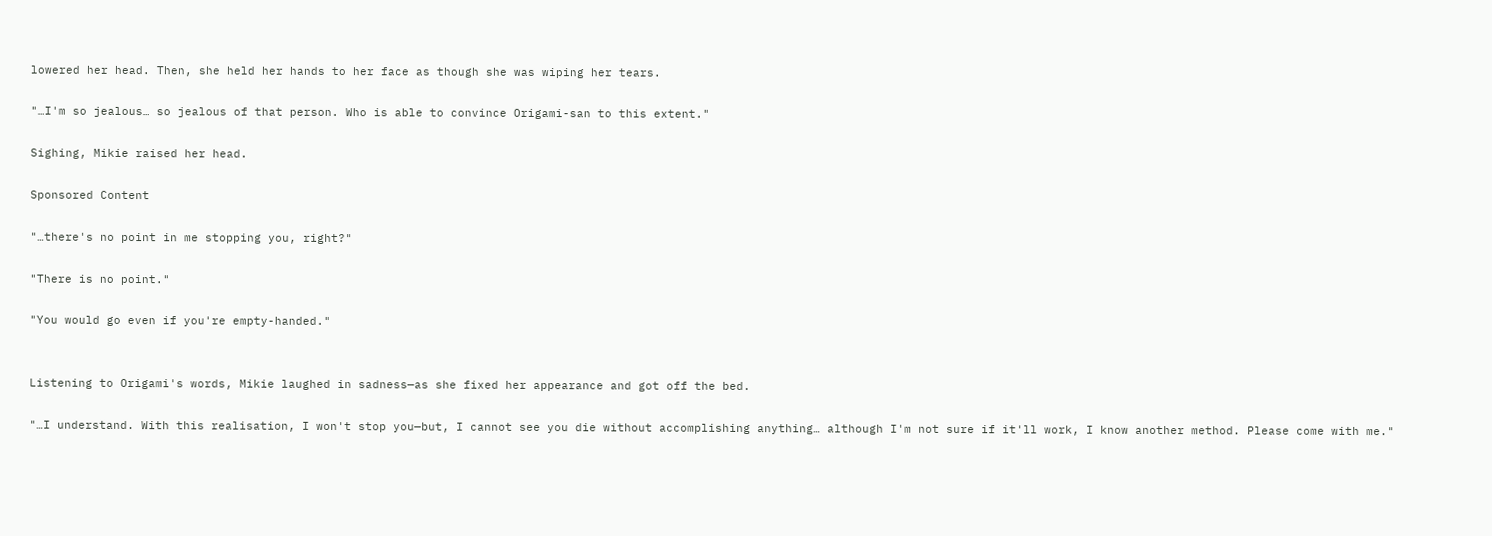lowered her head. Then, she held her hands to her face as though she was wiping her tears.

"…I'm so jealous… so jealous of that person. Who is able to convince Origami-san to this extent."

Sighing, Mikie raised her head.

Sponsored Content

"…there's no point in me stopping you, right?"

"There is no point."

"You would go even if you're empty-handed."


Listening to Origami's words, Mikie laughed in sadness—as she fixed her appearance and got off the bed.

"…I understand. With this realisation, I won't stop you—but, I cannot see you die without accomplishing anything… although I'm not sure if it'll work, I know another method. Please come with me."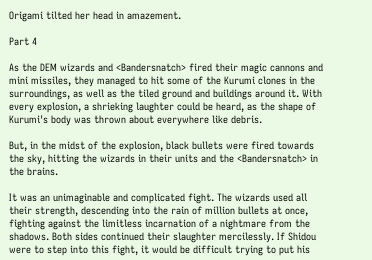Origami tilted her head in amazement.

Part 4

As the DEM wizards and <Bandersnatch> fired their magic cannons and mini missiles, they managed to hit some of the Kurumi clones in the surroundings, as well as the tiled ground and buildings around it. With every explosion, a shrieking laughter could be heard, as the shape of Kurumi's body was thrown about everywhere like debris.

But, in the midst of the explosion, black bullets were fired towards the sky, hitting the wizards in their units and the <Bandersnatch> in the brains.

It was an unimaginable and complicated fight. The wizards used all their strength, descending into the rain of million bullets at once, fighting against the limitless incarnation of a nightmare from the shadows. Both sides continued their slaughter mercilessly. If Shidou were to step into this fight, it would be difficult trying to put his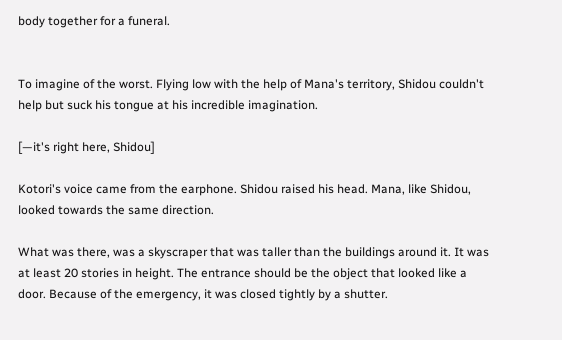body together for a funeral.


To imagine of the worst. Flying low with the help of Mana's territory, Shidou couldn't help but suck his tongue at his incredible imagination.

[—it's right here, Shidou]

Kotori's voice came from the earphone. Shidou raised his head. Mana, like Shidou, looked towards the same direction.

What was there, was a skyscraper that was taller than the buildings around it. It was at least 20 stories in height. The entrance should be the object that looked like a door. Because of the emergency, it was closed tightly by a shutter.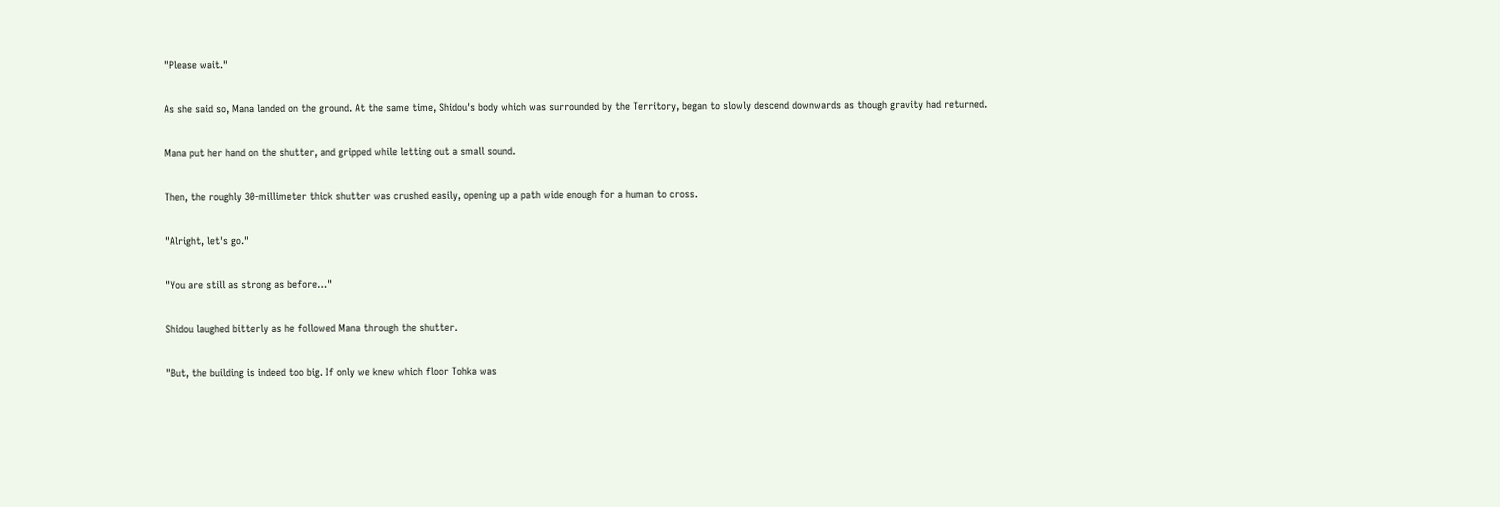"Please wait."

As she said so, Mana landed on the ground. At the same time, Shidou's body which was surrounded by the Territory, began to slowly descend downwards as though gravity had returned.

Mana put her hand on the shutter, and gripped while letting out a small sound.

Then, the roughly 30-millimeter thick shutter was crushed easily, opening up a path wide enough for a human to cross.

"Alright, let's go."

"You are still as strong as before…"

Shidou laughed bitterly as he followed Mana through the shutter.

"But, the building is indeed too big. If only we knew which floor Tohka was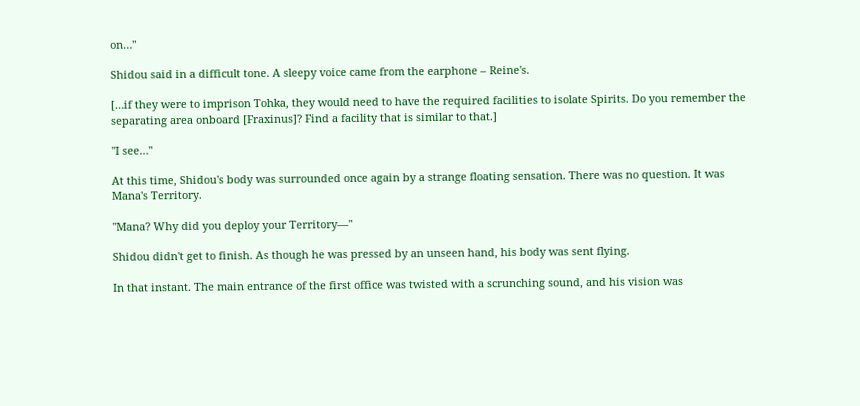on…"

Shidou said in a difficult tone. A sleepy voice came from the earphone – Reine's.

[…if they were to imprison Tohka, they would need to have the required facilities to isolate Spirits. Do you remember the separating area onboard [Fraxinus]? Find a facility that is similar to that.]

"I see…"

At this time, Shidou's body was surrounded once again by a strange floating sensation. There was no question. It was Mana's Territory.

"Mana? Why did you deploy your Territory—"

Shidou didn't get to finish. As though he was pressed by an unseen hand, his body was sent flying.

In that instant. The main entrance of the first office was twisted with a scrunching sound, and his vision was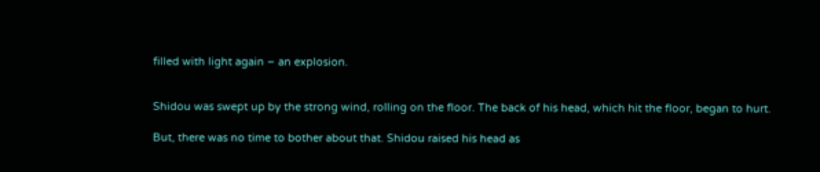filled with light again – an explosion.


Shidou was swept up by the strong wind, rolling on the floor. The back of his head, which hit the floor, began to hurt.

But, there was no time to bother about that. Shidou raised his head as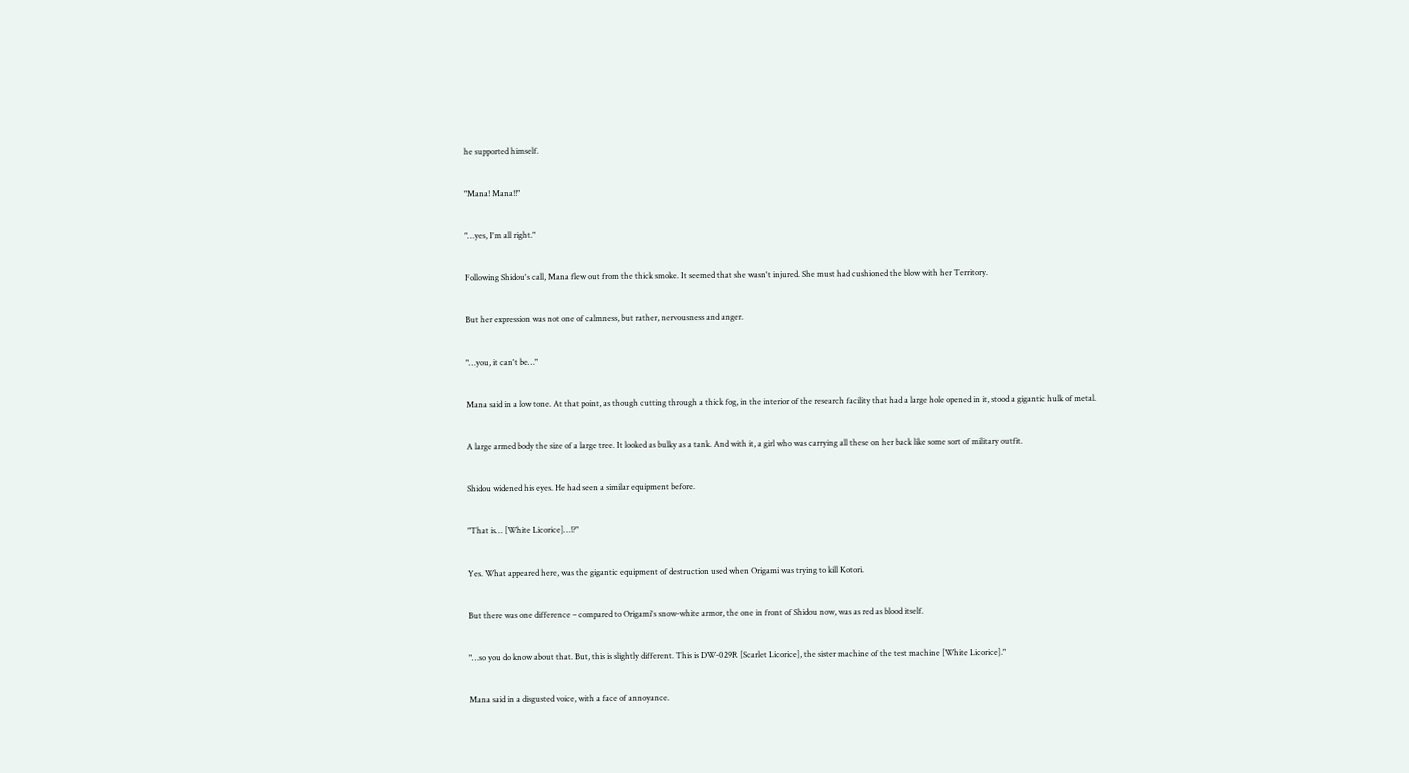he supported himself.

"Mana! Mana!!"

"…yes, I'm all right."

Following Shidou's call, Mana flew out from the thick smoke. It seemed that she wasn't injured. She must had cushioned the blow with her Territory.

But her expression was not one of calmness, but rather, nervousness and anger.

"…you, it can't be…"

Mana said in a low tone. At that point, as though cutting through a thick fog, in the interior of the research facility that had a large hole opened in it, stood a gigantic hulk of metal.

A large armed body the size of a large tree. It looked as bulky as a tank. And with it, a girl who was carrying all these on her back like some sort of military outfit.

Shidou widened his eyes. He had seen a similar equipment before.

"That is… [White Licorice]…!?"

Yes. What appeared here, was the gigantic equipment of destruction used when Origami was trying to kill Kotori.

But there was one difference – compared to Origami's snow-white armor, the one in front of Shidou now, was as red as blood itself.

"…so you do know about that. But, this is slightly different. This is DW-029R [Scarlet Licorice], the sister machine of the test machine [White Licorice]."

Mana said in a disgusted voice, with a face of annoyance.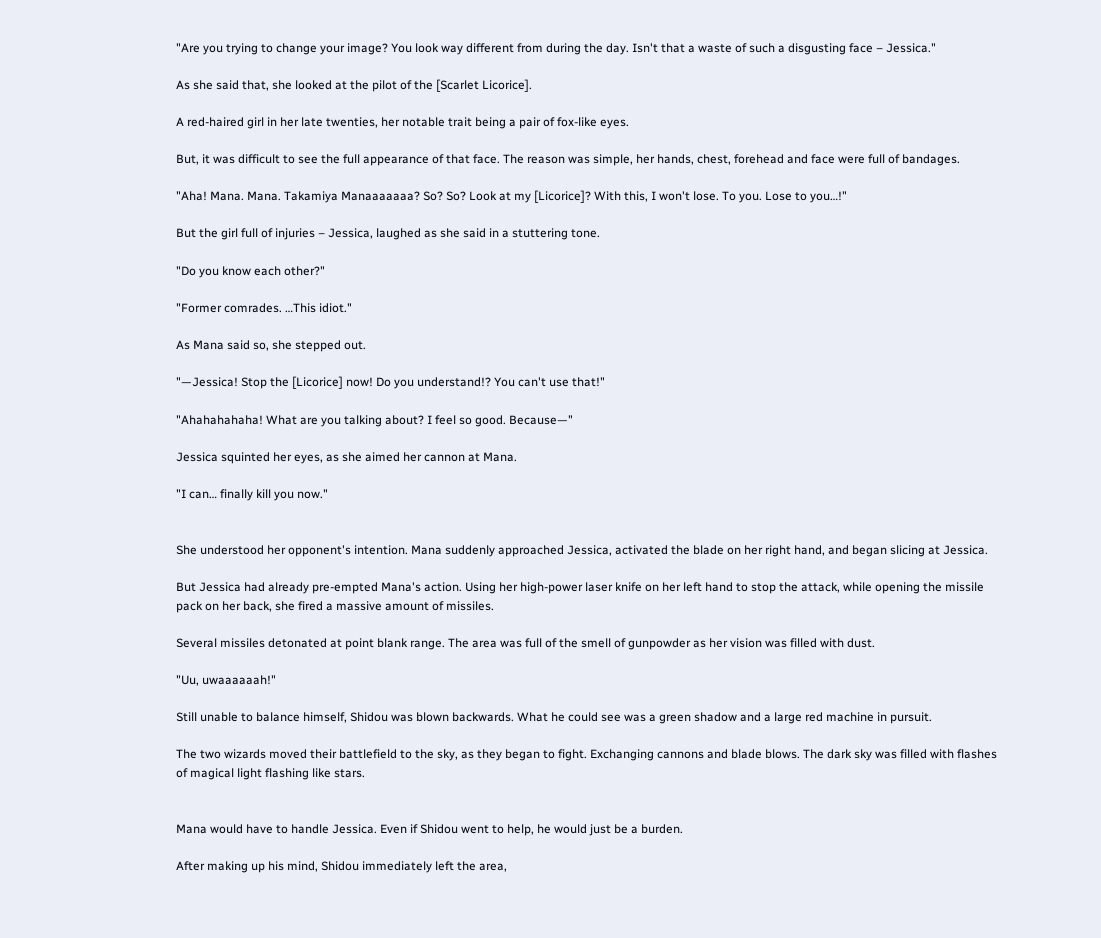"Are you trying to change your image? You look way different from during the day. Isn't that a waste of such a disgusting face – Jessica."

As she said that, she looked at the pilot of the [Scarlet Licorice].

A red-haired girl in her late twenties, her notable trait being a pair of fox-like eyes.

But, it was difficult to see the full appearance of that face. The reason was simple, her hands, chest, forehead and face were full of bandages.

"Aha! Mana. Mana. Takamiya Manaaaaaaa? So? So? Look at my [Licorice]? With this, I won't lose. To you. Lose to you…!"

But the girl full of injuries – Jessica, laughed as she said in a stuttering tone.

"Do you know each other?"

"Former comrades. …This idiot."

As Mana said so, she stepped out.

"—Jessica! Stop the [Licorice] now! Do you understand!? You can't use that!"

"Ahahahahaha! What are you talking about? I feel so good. Because—"

Jessica squinted her eyes, as she aimed her cannon at Mana.

"I can… finally kill you now."


She understood her opponent's intention. Mana suddenly approached Jessica, activated the blade on her right hand, and began slicing at Jessica.

But Jessica had already pre-empted Mana's action. Using her high-power laser knife on her left hand to stop the attack, while opening the missile pack on her back, she fired a massive amount of missiles.

Several missiles detonated at point blank range. The area was full of the smell of gunpowder as her vision was filled with dust.

"Uu, uwaaaaaah!"

Still unable to balance himself, Shidou was blown backwards. What he could see was a green shadow and a large red machine in pursuit.

The two wizards moved their battlefield to the sky, as they began to fight. Exchanging cannons and blade blows. The dark sky was filled with flashes of magical light flashing like stars.


Mana would have to handle Jessica. Even if Shidou went to help, he would just be a burden.

After making up his mind, Shidou immediately left the area,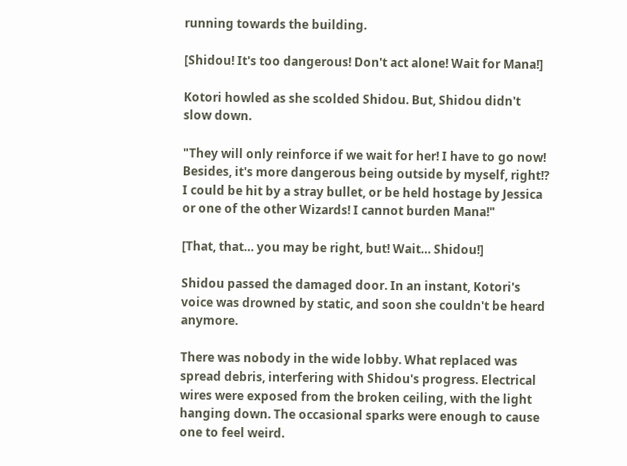running towards the building.

[Shidou! It's too dangerous! Don't act alone! Wait for Mana!]

Kotori howled as she scolded Shidou. But, Shidou didn't slow down.

"They will only reinforce if we wait for her! I have to go now! Besides, it's more dangerous being outside by myself, right!? I could be hit by a stray bullet, or be held hostage by Jessica or one of the other Wizards! I cannot burden Mana!"

[That, that… you may be right, but! Wait… Shidou!]

Shidou passed the damaged door. In an instant, Kotori's voice was drowned by static, and soon she couldn't be heard anymore.

There was nobody in the wide lobby. What replaced was spread debris, interfering with Shidou's progress. Electrical wires were exposed from the broken ceiling, with the light hanging down. The occasional sparks were enough to cause one to feel weird.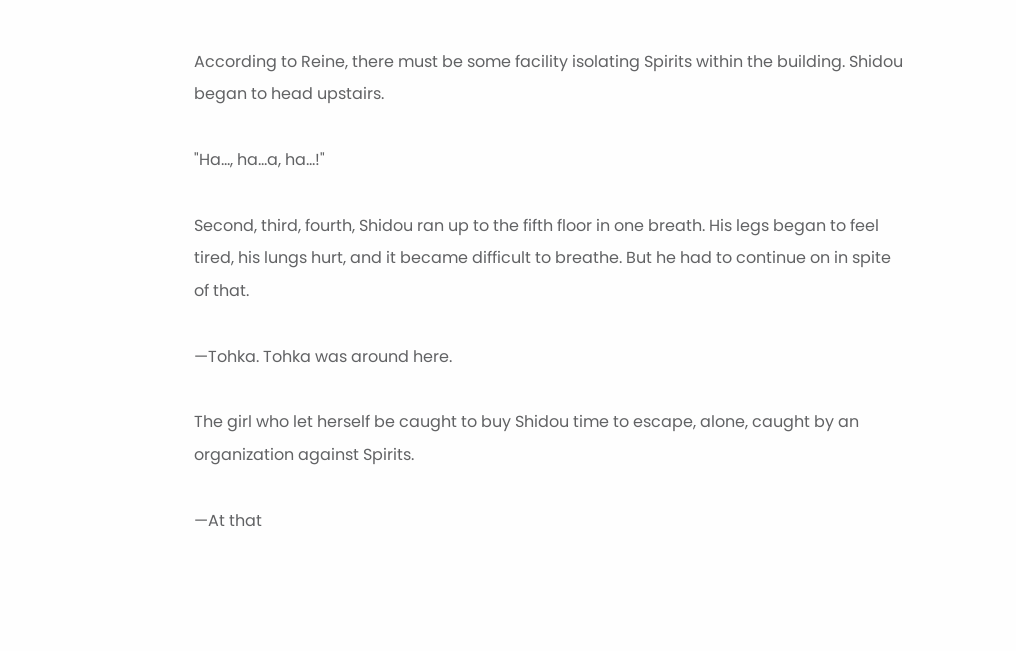According to Reine, there must be some facility isolating Spirits within the building. Shidou began to head upstairs.

"Ha…, ha…a, ha…!"

Second, third, fourth, Shidou ran up to the fifth floor in one breath. His legs began to feel tired, his lungs hurt, and it became difficult to breathe. But he had to continue on in spite of that.

—Tohka. Tohka was around here.

The girl who let herself be caught to buy Shidou time to escape, alone, caught by an organization against Spirits.

—At that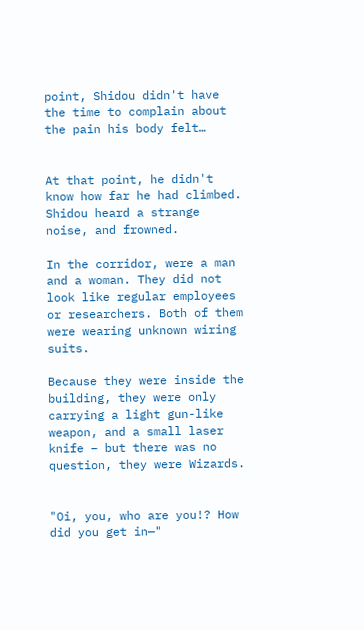point, Shidou didn't have the time to complain about the pain his body felt…


At that point, he didn't know how far he had climbed. Shidou heard a strange noise, and frowned.

In the corridor, were a man and a woman. They did not look like regular employees or researchers. Both of them were wearing unknown wiring suits.

Because they were inside the building, they were only carrying a light gun-like weapon, and a small laser knife – but there was no question, they were Wizards.


"Oi, you, who are you!? How did you get in—"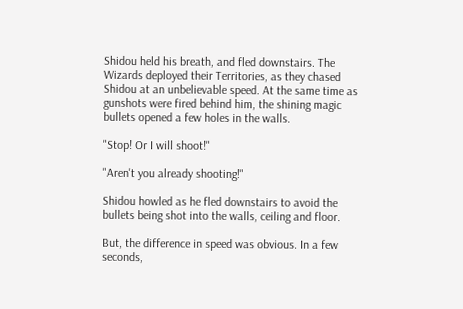Shidou held his breath, and fled downstairs. The Wizards deployed their Territories, as they chased Shidou at an unbelievable speed. At the same time as gunshots were fired behind him, the shining magic bullets opened a few holes in the walls.

"Stop! Or I will shoot!"

"Aren't you already shooting!"

Shidou howled as he fled downstairs to avoid the bullets being shot into the walls, ceiling and floor.

But, the difference in speed was obvious. In a few seconds,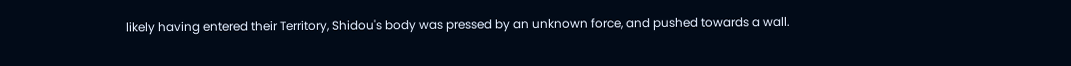likely having entered their Territory, Shidou's body was pressed by an unknown force, and pushed towards a wall.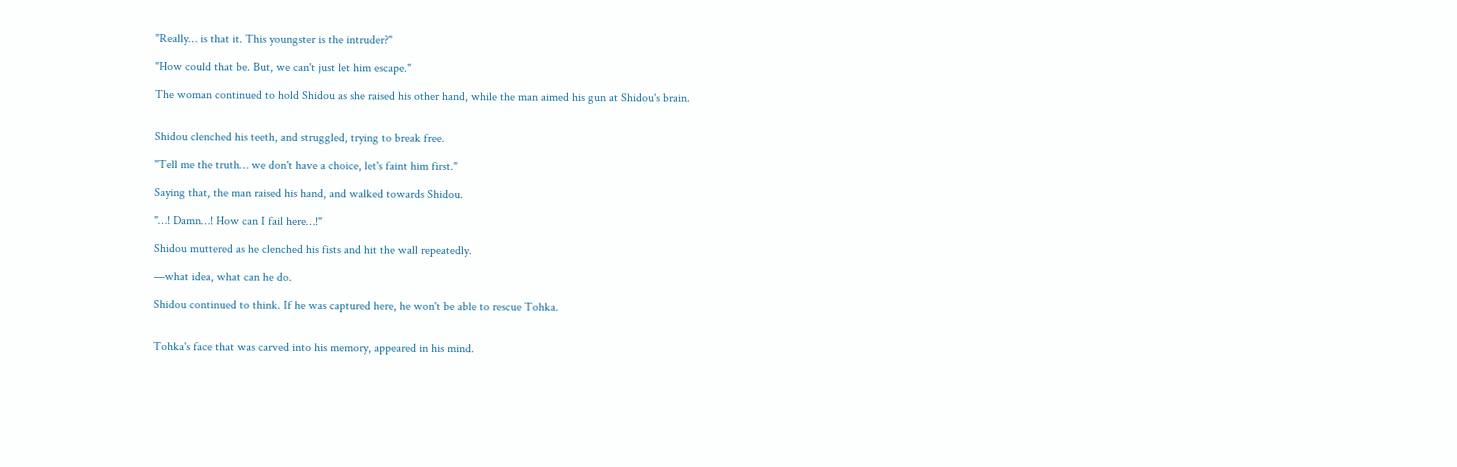"Really… is that it. This youngster is the intruder?"

"How could that be. But, we can't just let him escape."

The woman continued to hold Shidou as she raised his other hand, while the man aimed his gun at Shidou's brain.


Shidou clenched his teeth, and struggled, trying to break free.

"Tell me the truth… we don't have a choice, let's faint him first."

Saying that, the man raised his hand, and walked towards Shidou.

"…! Damn…! How can I fail here…!"

Shidou muttered as he clenched his fists and hit the wall repeatedly.

—what idea, what can he do.

Shidou continued to think. If he was captured here, he won't be able to rescue Tohka.


Tohka's face that was carved into his memory, appeared in his mind.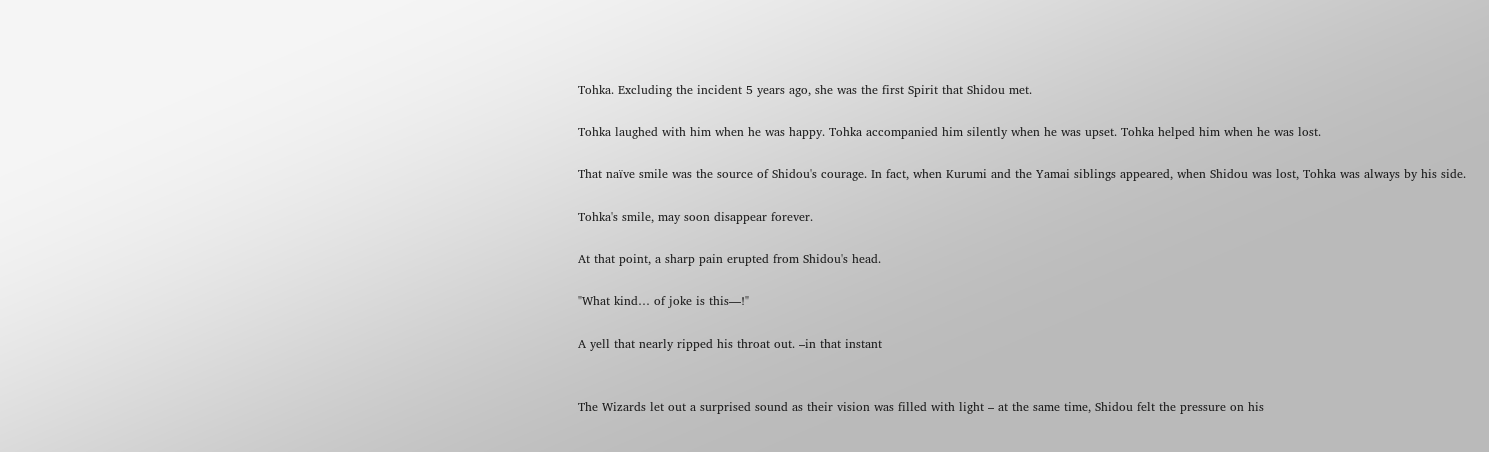Tohka. Excluding the incident 5 years ago, she was the first Spirit that Shidou met.

Tohka laughed with him when he was happy. Tohka accompanied him silently when he was upset. Tohka helped him when he was lost.

That naïve smile was the source of Shidou's courage. In fact, when Kurumi and the Yamai siblings appeared, when Shidou was lost, Tohka was always by his side.

Tohka's smile, may soon disappear forever.

At that point, a sharp pain erupted from Shidou's head.

"What kind… of joke is this—!"

A yell that nearly ripped his throat out. –in that instant


The Wizards let out a surprised sound as their vision was filled with light – at the same time, Shidou felt the pressure on his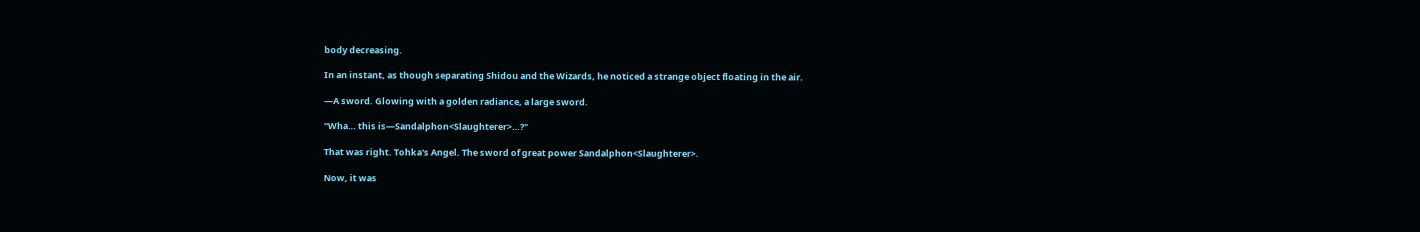body decreasing.

In an instant, as though separating Shidou and the Wizards, he noticed a strange object floating in the air.

—A sword. Glowing with a golden radiance, a large sword.

"Wha… this is—Sandalphon<Slaughterer>…?"

That was right. Tohka's Angel. The sword of great power Sandalphon<Slaughterer>.

Now, it was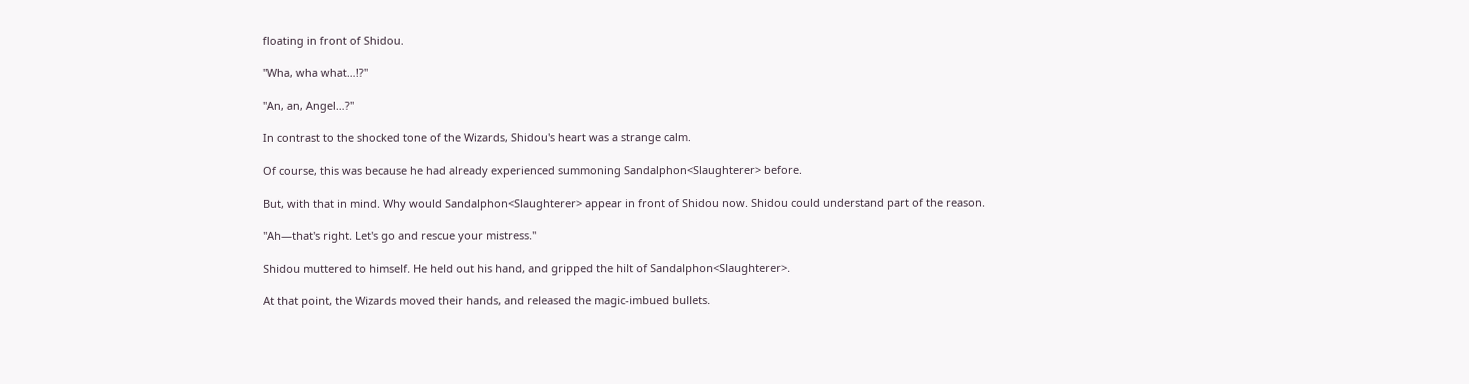floating in front of Shidou.

"Wha, wha what…!?"

"An, an, Angel…?"

In contrast to the shocked tone of the Wizards, Shidou's heart was a strange calm.

Of course, this was because he had already experienced summoning Sandalphon<Slaughterer> before.

But, with that in mind. Why would Sandalphon<Slaughterer> appear in front of Shidou now. Shidou could understand part of the reason.

"Ah—that's right. Let's go and rescue your mistress."

Shidou muttered to himself. He held out his hand, and gripped the hilt of Sandalphon<Slaughterer>.

At that point, the Wizards moved their hands, and released the magic-imbued bullets.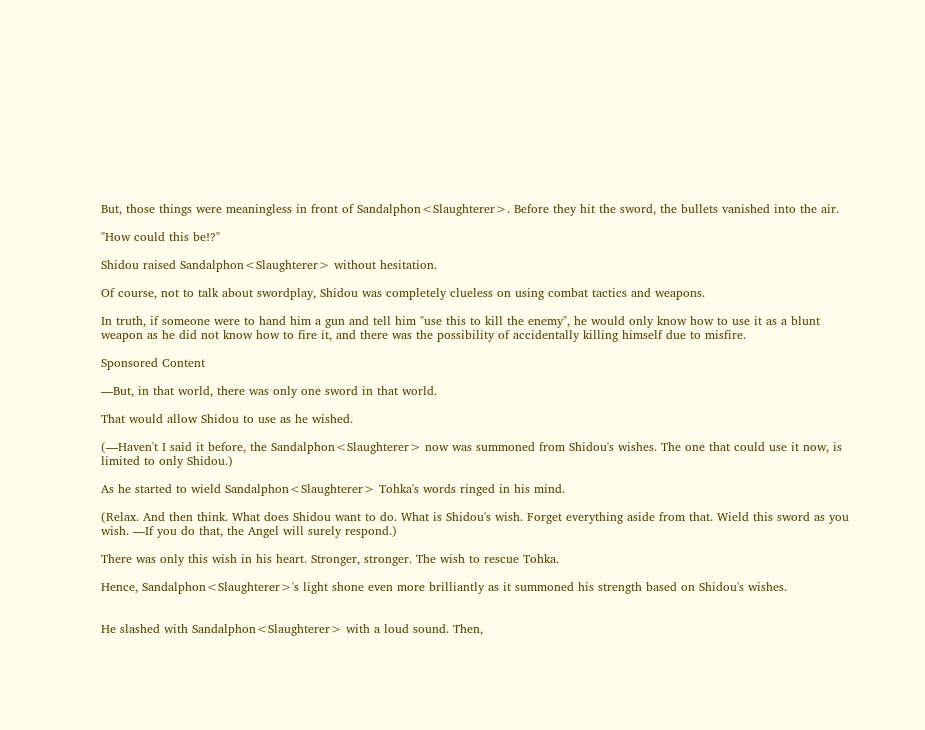But, those things were meaningless in front of Sandalphon<Slaughterer>. Before they hit the sword, the bullets vanished into the air.

"How could this be!?"

Shidou raised Sandalphon<Slaughterer> without hesitation.

Of course, not to talk about swordplay, Shidou was completely clueless on using combat tactics and weapons.

In truth, if someone were to hand him a gun and tell him "use this to kill the enemy", he would only know how to use it as a blunt weapon as he did not know how to fire it, and there was the possibility of accidentally killing himself due to misfire.

Sponsored Content

—But, in that world, there was only one sword in that world.

That would allow Shidou to use as he wished.

(—Haven't I said it before, the Sandalphon<Slaughterer> now was summoned from Shidou's wishes. The one that could use it now, is limited to only Shidou.)

As he started to wield Sandalphon<Slaughterer> Tohka's words ringed in his mind.

(Relax. And then think. What does Shidou want to do. What is Shidou's wish. Forget everything aside from that. Wield this sword as you wish. —If you do that, the Angel will surely respond.)

There was only this wish in his heart. Stronger, stronger. The wish to rescue Tohka.

Hence, Sandalphon<Slaughterer>'s light shone even more brilliantly as it summoned his strength based on Shidou's wishes.


He slashed with Sandalphon<Slaughterer> with a loud sound. Then,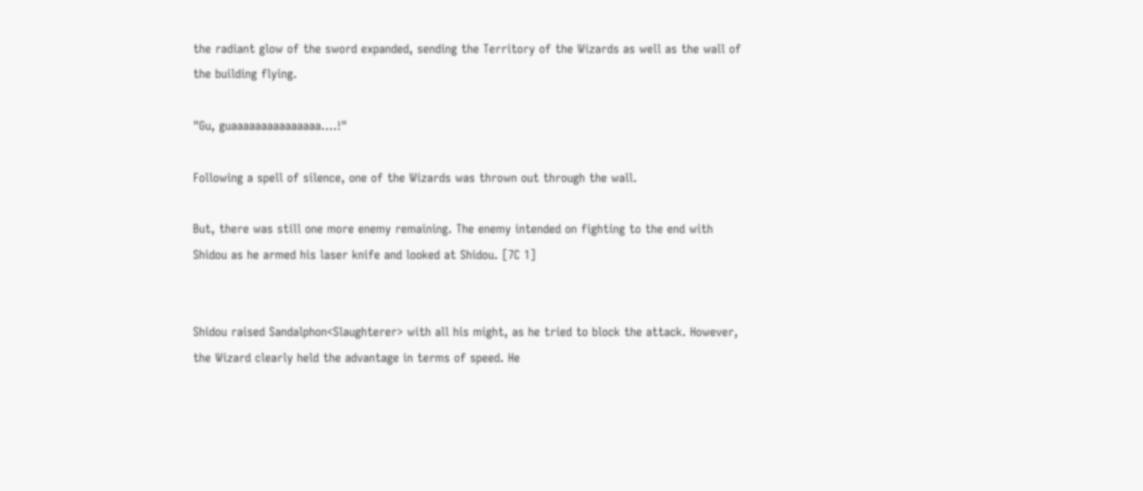the radiant glow of the sword expanded, sending the Territory of the Wizards as well as the wall of the building flying.

"Gu, guaaaaaaaaaaaaaaa….!"

Following a spell of silence, one of the Wizards was thrown out through the wall.

But, there was still one more enemy remaining. The enemy intended on fighting to the end with Shidou as he armed his laser knife and looked at Shidou. [7C 1]


Shidou raised Sandalphon<Slaughterer> with all his might, as he tried to block the attack. However, the Wizard clearly held the advantage in terms of speed. He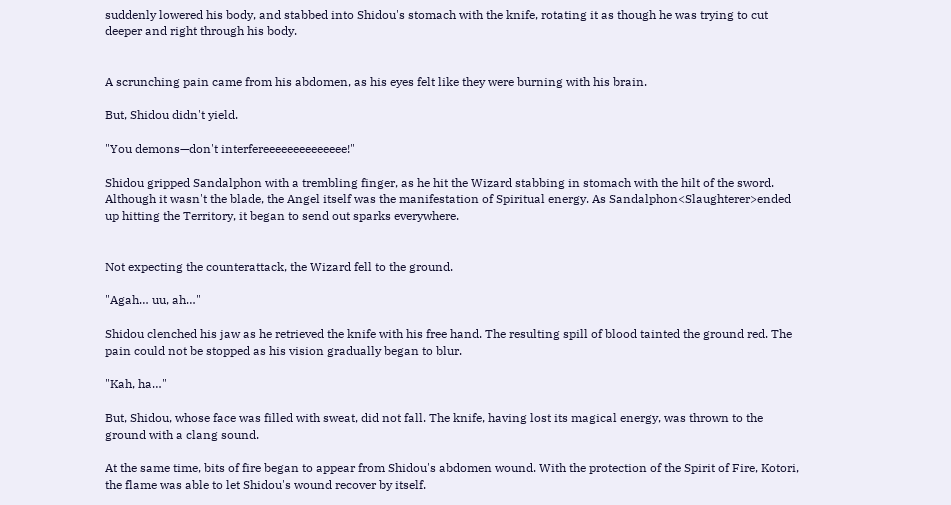suddenly lowered his body, and stabbed into Shidou's stomach with the knife, rotating it as though he was trying to cut deeper and right through his body.


A scrunching pain came from his abdomen, as his eyes felt like they were burning with his brain.

But, Shidou didn't yield.

"You demons—don't interfereeeeeeeeeeeeee!"

Shidou gripped Sandalphon with a trembling finger, as he hit the Wizard stabbing in stomach with the hilt of the sword. Although it wasn't the blade, the Angel itself was the manifestation of Spiritual energy. As Sandalphon<Slaughterer>ended up hitting the Territory, it began to send out sparks everywhere.


Not expecting the counterattack, the Wizard fell to the ground.

"Agah… uu, ah…"

Shidou clenched his jaw as he retrieved the knife with his free hand. The resulting spill of blood tainted the ground red. The pain could not be stopped as his vision gradually began to blur.

"Kah, ha…"

But, Shidou, whose face was filled with sweat, did not fall. The knife, having lost its magical energy, was thrown to the ground with a clang sound.

At the same time, bits of fire began to appear from Shidou's abdomen wound. With the protection of the Spirit of Fire, Kotori, the flame was able to let Shidou's wound recover by itself.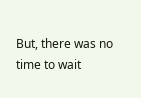But, there was no time to wait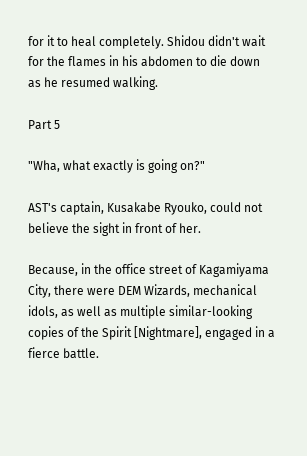for it to heal completely. Shidou didn't wait for the flames in his abdomen to die down as he resumed walking.

Part 5

"Wha, what exactly is going on?"

AST's captain, Kusakabe Ryouko, could not believe the sight in front of her.

Because, in the office street of Kagamiyama City, there were DEM Wizards, mechanical idols, as well as multiple similar-looking copies of the Spirit [Nightmare], engaged in a fierce battle.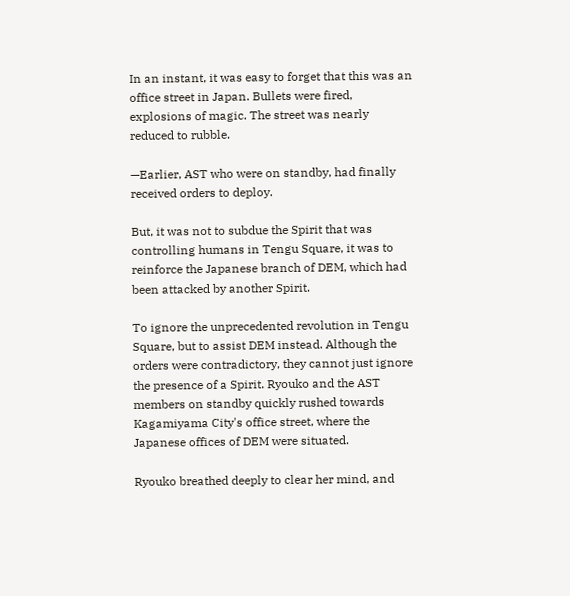In an instant, it was easy to forget that this was an office street in Japan. Bullets were fired, explosions of magic. The street was nearly reduced to rubble.

—Earlier, AST who were on standby, had finally received orders to deploy.

But, it was not to subdue the Spirit that was controlling humans in Tengu Square, it was to reinforce the Japanese branch of DEM, which had been attacked by another Spirit.

To ignore the unprecedented revolution in Tengu Square, but to assist DEM instead. Although the orders were contradictory, they cannot just ignore the presence of a Spirit. Ryouko and the AST members on standby quickly rushed towards Kagamiyama City's office street, where the Japanese offices of DEM were situated.

Ryouko breathed deeply to clear her mind, and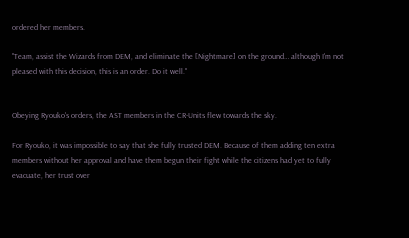ordered her members.

"Team, assist the Wizards from DEM, and eliminate the [Nightmare] on the ground… although I'm not pleased with this decision, this is an order. Do it well."


Obeying Ryouko's orders, the AST members in the CR-Units flew towards the sky.

For Ryouko, it was impossible to say that she fully trusted DEM. Because of them adding ten extra members without her approval and have them begun their fight while the citizens had yet to fully evacuate, her trust over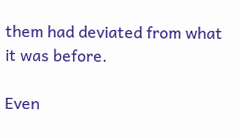them had deviated from what it was before.

Even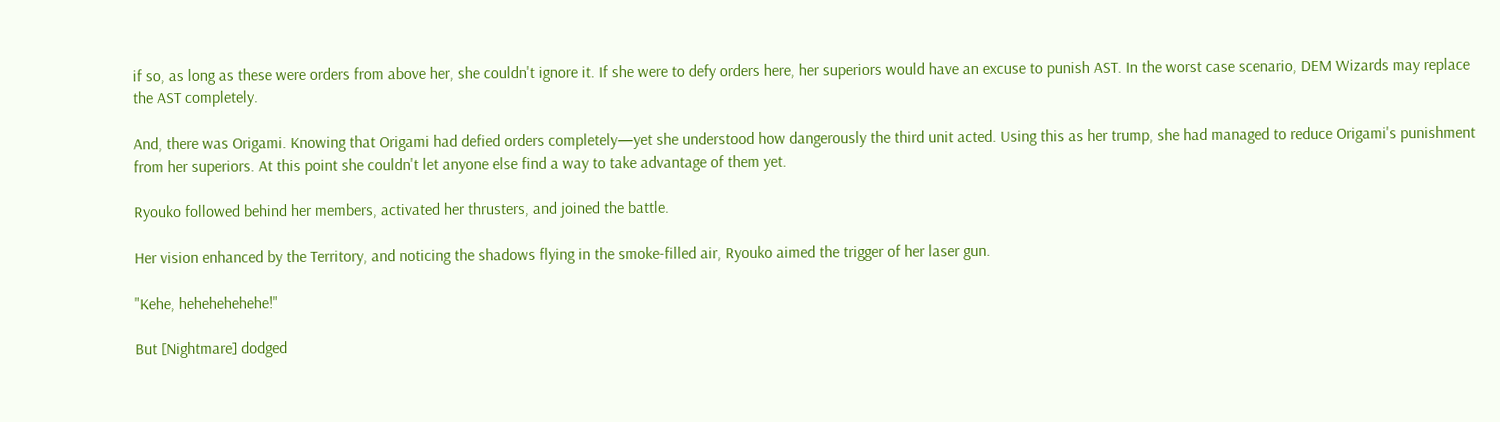if so, as long as these were orders from above her, she couldn't ignore it. If she were to defy orders here, her superiors would have an excuse to punish AST. In the worst case scenario, DEM Wizards may replace the AST completely.

And, there was Origami. Knowing that Origami had defied orders completely—yet she understood how dangerously the third unit acted. Using this as her trump, she had managed to reduce Origami's punishment from her superiors. At this point she couldn't let anyone else find a way to take advantage of them yet.

Ryouko followed behind her members, activated her thrusters, and joined the battle.

Her vision enhanced by the Territory, and noticing the shadows flying in the smoke-filled air, Ryouko aimed the trigger of her laser gun.

"Kehe, hehehehehehe!"

But [Nightmare] dodged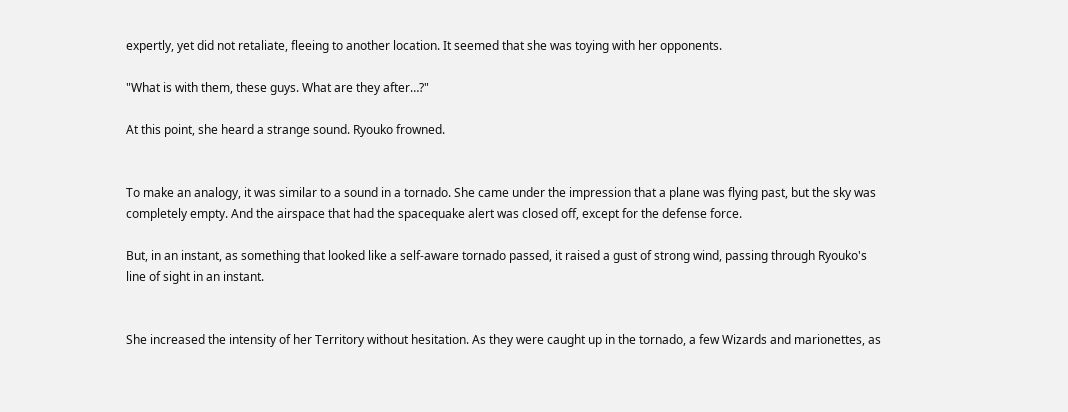expertly, yet did not retaliate, fleeing to another location. It seemed that she was toying with her opponents.

"What is with them, these guys. What are they after…?"

At this point, she heard a strange sound. Ryouko frowned.


To make an analogy, it was similar to a sound in a tornado. She came under the impression that a plane was flying past, but the sky was completely empty. And the airspace that had the spacequake alert was closed off, except for the defense force.

But, in an instant, as something that looked like a self-aware tornado passed, it raised a gust of strong wind, passing through Ryouko's line of sight in an instant.


She increased the intensity of her Territory without hesitation. As they were caught up in the tornado, a few Wizards and marionettes, as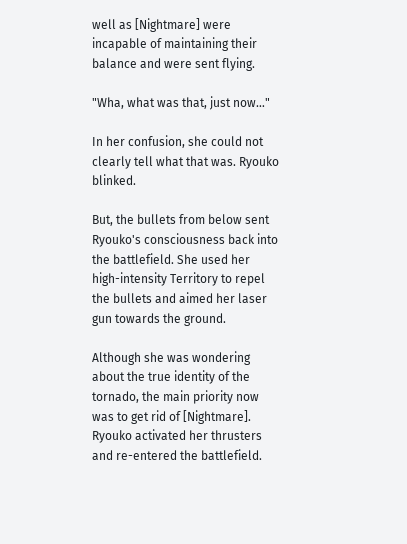well as [Nightmare] were incapable of maintaining their balance and were sent flying.

"Wha, what was that, just now…"

In her confusion, she could not clearly tell what that was. Ryouko blinked.

But, the bullets from below sent Ryouko's consciousness back into the battlefield. She used her high-intensity Territory to repel the bullets and aimed her laser gun towards the ground.

Although she was wondering about the true identity of the tornado, the main priority now was to get rid of [Nightmare]. Ryouko activated her thrusters and re-entered the battlefield.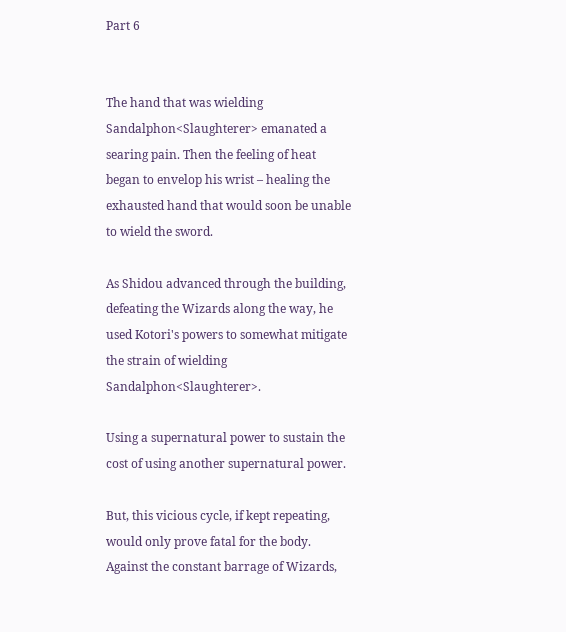Part 6


The hand that was wielding Sandalphon<Slaughterer> emanated a searing pain. Then the feeling of heat began to envelop his wrist – healing the exhausted hand that would soon be unable to wield the sword.

As Shidou advanced through the building, defeating the Wizards along the way, he used Kotori's powers to somewhat mitigate the strain of wielding Sandalphon<Slaughterer>.

Using a supernatural power to sustain the cost of using another supernatural power.

But, this vicious cycle, if kept repeating, would only prove fatal for the body. Against the constant barrage of Wizards,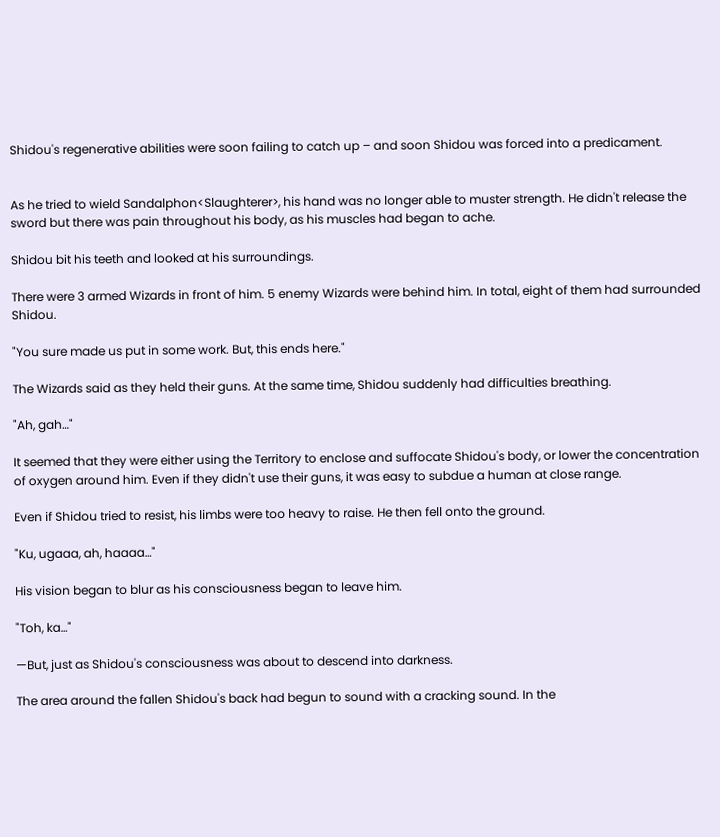Shidou's regenerative abilities were soon failing to catch up – and soon Shidou was forced into a predicament.


As he tried to wield Sandalphon<Slaughterer>, his hand was no longer able to muster strength. He didn't release the sword but there was pain throughout his body, as his muscles had began to ache.

Shidou bit his teeth and looked at his surroundings.

There were 3 armed Wizards in front of him. 5 enemy Wizards were behind him. In total, eight of them had surrounded Shidou.

"You sure made us put in some work. But, this ends here."

The Wizards said as they held their guns. At the same time, Shidou suddenly had difficulties breathing.

"Ah, gah…"

It seemed that they were either using the Territory to enclose and suffocate Shidou's body, or lower the concentration of oxygen around him. Even if they didn't use their guns, it was easy to subdue a human at close range.

Even if Shidou tried to resist, his limbs were too heavy to raise. He then fell onto the ground.

"Ku, ugaaa, ah, haaaa…"

His vision began to blur as his consciousness began to leave him.

"Toh, ka…"

—But, just as Shidou's consciousness was about to descend into darkness.

The area around the fallen Shidou's back had begun to sound with a cracking sound. In the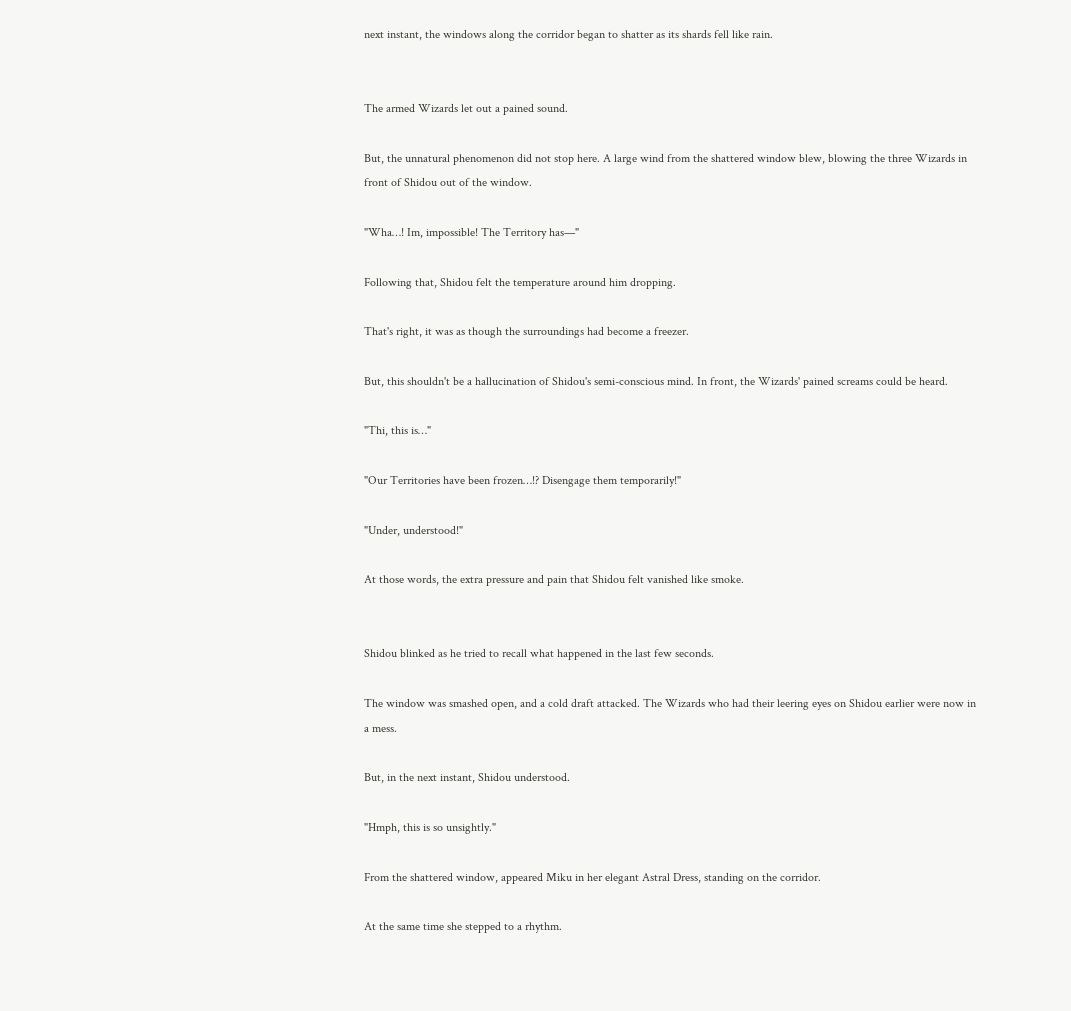next instant, the windows along the corridor began to shatter as its shards fell like rain.


The armed Wizards let out a pained sound.

But, the unnatural phenomenon did not stop here. A large wind from the shattered window blew, blowing the three Wizards in front of Shidou out of the window.

"Wha…! Im, impossible! The Territory has—"

Following that, Shidou felt the temperature around him dropping.

That's right, it was as though the surroundings had become a freezer.

But, this shouldn't be a hallucination of Shidou's semi-conscious mind. In front, the Wizards' pained screams could be heard.

"Thi, this is…"

"Our Territories have been frozen…!? Disengage them temporarily!"

"Under, understood!"

At those words, the extra pressure and pain that Shidou felt vanished like smoke.


Shidou blinked as he tried to recall what happened in the last few seconds.

The window was smashed open, and a cold draft attacked. The Wizards who had their leering eyes on Shidou earlier were now in a mess.

But, in the next instant, Shidou understood.

"Hmph, this is so unsightly."

From the shattered window, appeared Miku in her elegant Astral Dress, standing on the corridor.

At the same time she stepped to a rhythm.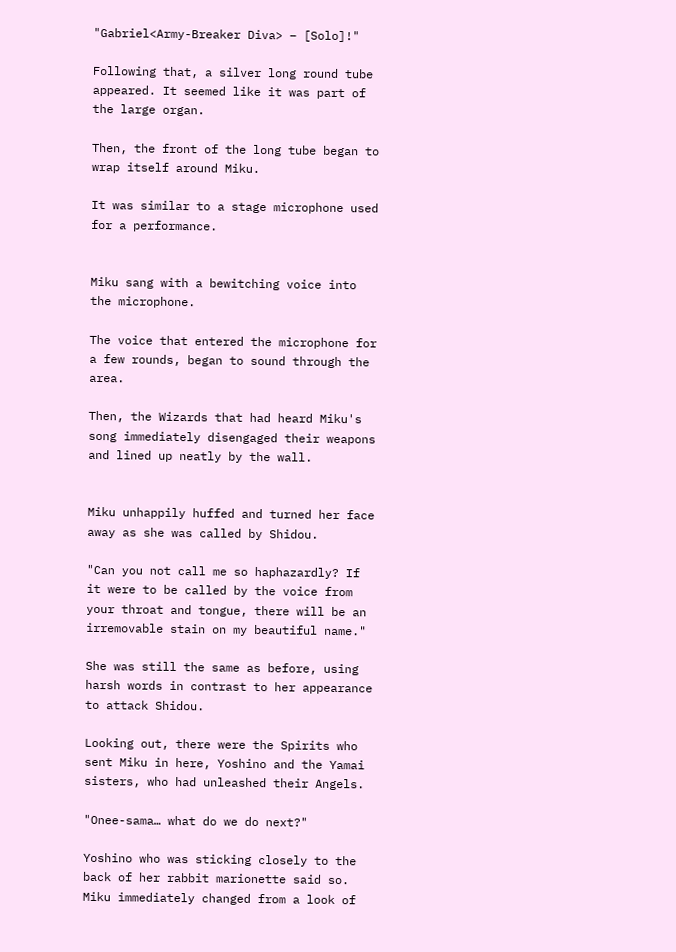"Gabriel<Army-Breaker Diva> – [Solo]!"

Following that, a silver long round tube appeared. It seemed like it was part of the large organ.

Then, the front of the long tube began to wrap itself around Miku.

It was similar to a stage microphone used for a performance.


Miku sang with a bewitching voice into the microphone.

The voice that entered the microphone for a few rounds, began to sound through the area.

Then, the Wizards that had heard Miku's song immediately disengaged their weapons and lined up neatly by the wall.


Miku unhappily huffed and turned her face away as she was called by Shidou.

"Can you not call me so haphazardly? If it were to be called by the voice from your throat and tongue, there will be an irremovable stain on my beautiful name."

She was still the same as before, using harsh words in contrast to her appearance to attack Shidou.

Looking out, there were the Spirits who sent Miku in here, Yoshino and the Yamai sisters, who had unleashed their Angels.

"Onee-sama… what do we do next?"

Yoshino who was sticking closely to the back of her rabbit marionette said so. Miku immediately changed from a look of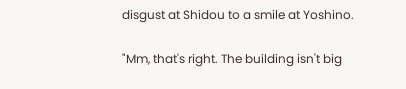disgust at Shidou to a smile at Yoshino.

"Mm, that's right. The building isn't big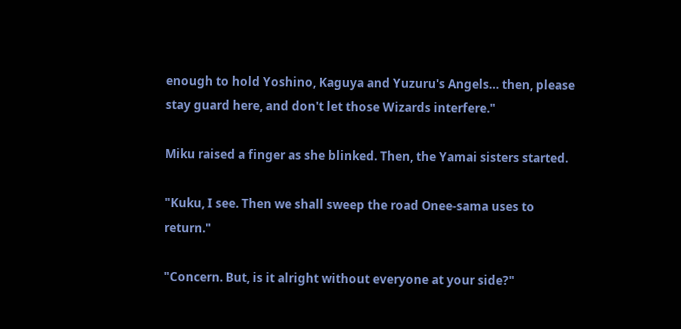enough to hold Yoshino, Kaguya and Yuzuru's Angels… then, please stay guard here, and don't let those Wizards interfere."

Miku raised a finger as she blinked. Then, the Yamai sisters started.

"Kuku, I see. Then we shall sweep the road Onee-sama uses to return."

"Concern. But, is it alright without everyone at your side?"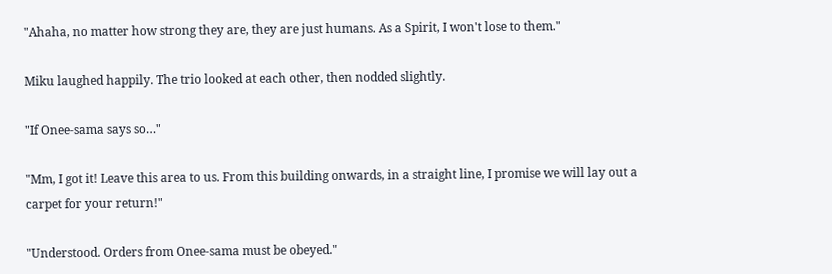"Ahaha, no matter how strong they are, they are just humans. As a Spirit, I won't lose to them."

Miku laughed happily. The trio looked at each other, then nodded slightly.

"If Onee-sama says so…"

"Mm, I got it! Leave this area to us. From this building onwards, in a straight line, I promise we will lay out a carpet for your return!"

"Understood. Orders from Onee-sama must be obeyed."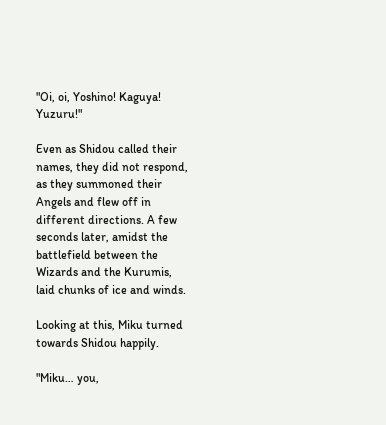"Oi, oi, Yoshino! Kaguya! Yuzuru!"

Even as Shidou called their names, they did not respond, as they summoned their Angels and flew off in different directions. A few seconds later, amidst the battlefield between the Wizards and the Kurumis, laid chunks of ice and winds.

Looking at this, Miku turned towards Shidou happily.

"Miku… you,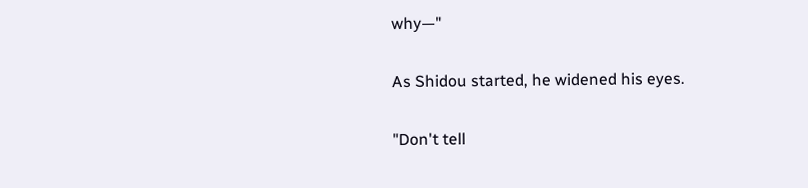why—"

As Shidou started, he widened his eyes.

"Don't tell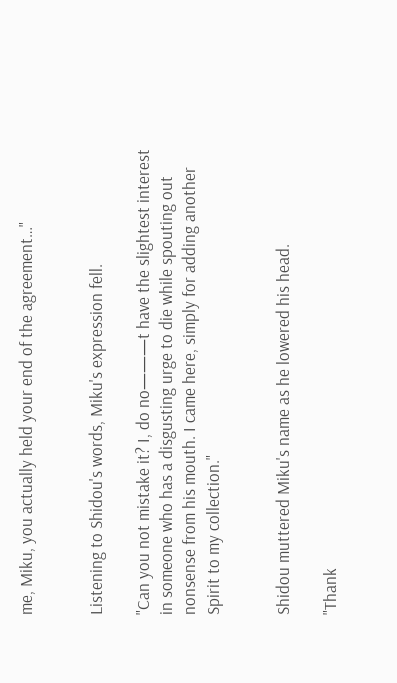me, Miku, you actually held your end of the agreement…"


Listening to Shidou's words, Miku's expression fell.

"Can you not mistake it? I, do no———t have the slightest interest in someone who has a disgusting urge to die while spouting out nonsense from his mouth. I came here, simply for adding another Spirit to my collection."


Shidou muttered Miku's name as he lowered his head.

"Thank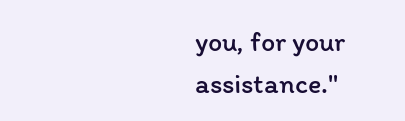you, for your assistance."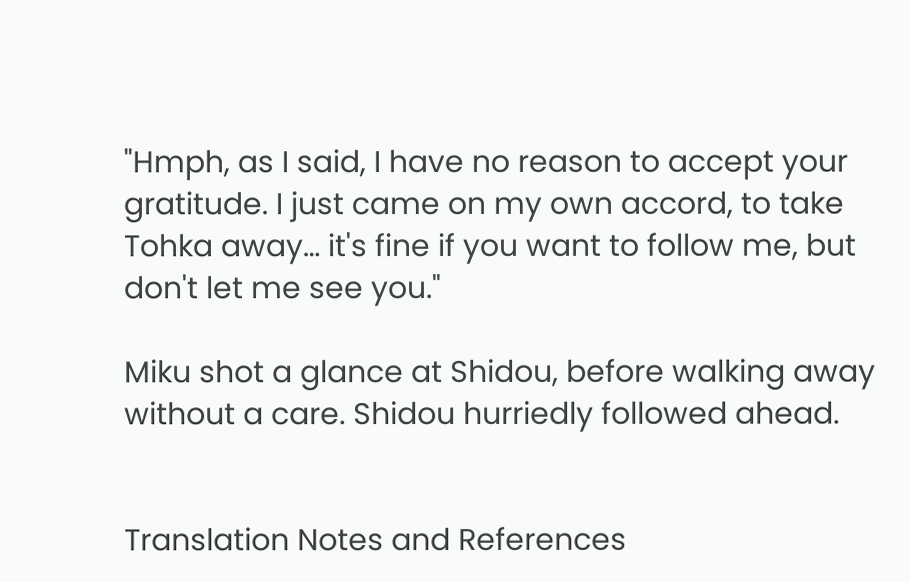"Hmph, as I said, I have no reason to accept your gratitude. I just came on my own accord, to take Tohka away… it's fine if you want to follow me, but don't let me see you."

Miku shot a glance at Shidou, before walking away without a care. Shidou hurriedly followed ahead.


Translation Notes and References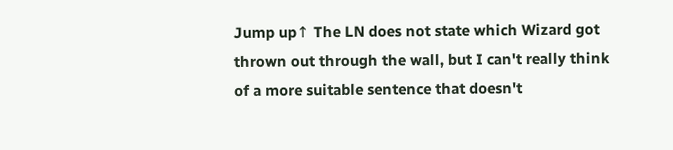Jump up↑ The LN does not state which Wizard got thrown out through the wall, but I can't really think of a more suitable sentence that doesn't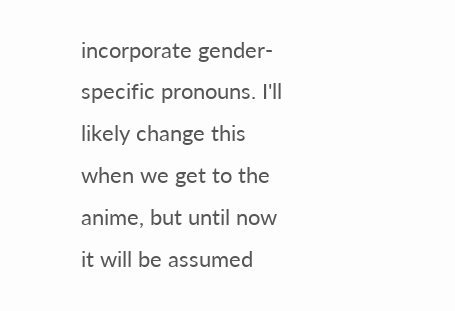incorporate gender-specific pronouns. I'll likely change this when we get to the anime, but until now it will be assumed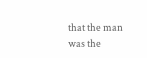that the man was the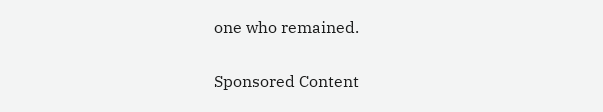one who remained.

Sponsored Content